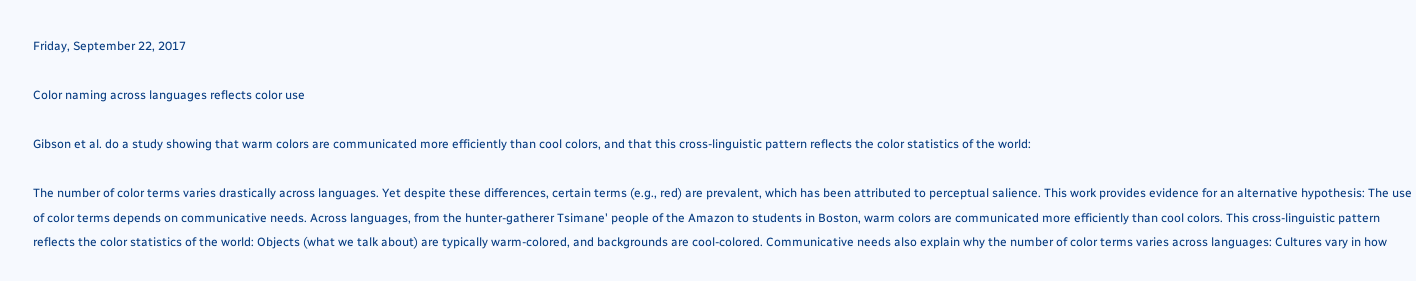Friday, September 22, 2017

Color naming across languages reflects color use

Gibson et al. do a study showing that warm colors are communicated more efficiently than cool colors, and that this cross-linguistic pattern reflects the color statistics of the world:

The number of color terms varies drastically across languages. Yet despite these differences, certain terms (e.g., red) are prevalent, which has been attributed to perceptual salience. This work provides evidence for an alternative hypothesis: The use of color terms depends on communicative needs. Across languages, from the hunter-gatherer Tsimane' people of the Amazon to students in Boston, warm colors are communicated more efficiently than cool colors. This cross-linguistic pattern reflects the color statistics of the world: Objects (what we talk about) are typically warm-colored, and backgrounds are cool-colored. Communicative needs also explain why the number of color terms varies across languages: Cultures vary in how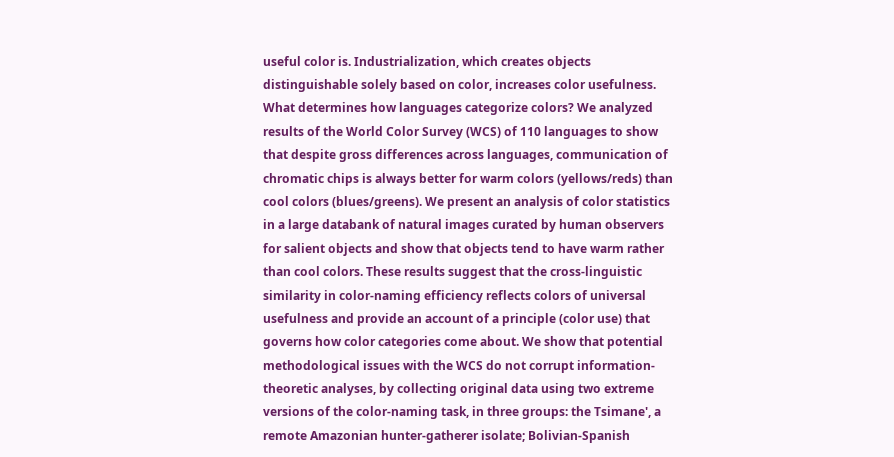useful color is. Industrialization, which creates objects distinguishable solely based on color, increases color usefulness.
What determines how languages categorize colors? We analyzed results of the World Color Survey (WCS) of 110 languages to show that despite gross differences across languages, communication of chromatic chips is always better for warm colors (yellows/reds) than cool colors (blues/greens). We present an analysis of color statistics in a large databank of natural images curated by human observers for salient objects and show that objects tend to have warm rather than cool colors. These results suggest that the cross-linguistic similarity in color-naming efficiency reflects colors of universal usefulness and provide an account of a principle (color use) that governs how color categories come about. We show that potential methodological issues with the WCS do not corrupt information-theoretic analyses, by collecting original data using two extreme versions of the color-naming task, in three groups: the Tsimane', a remote Amazonian hunter-gatherer isolate; Bolivian-Spanish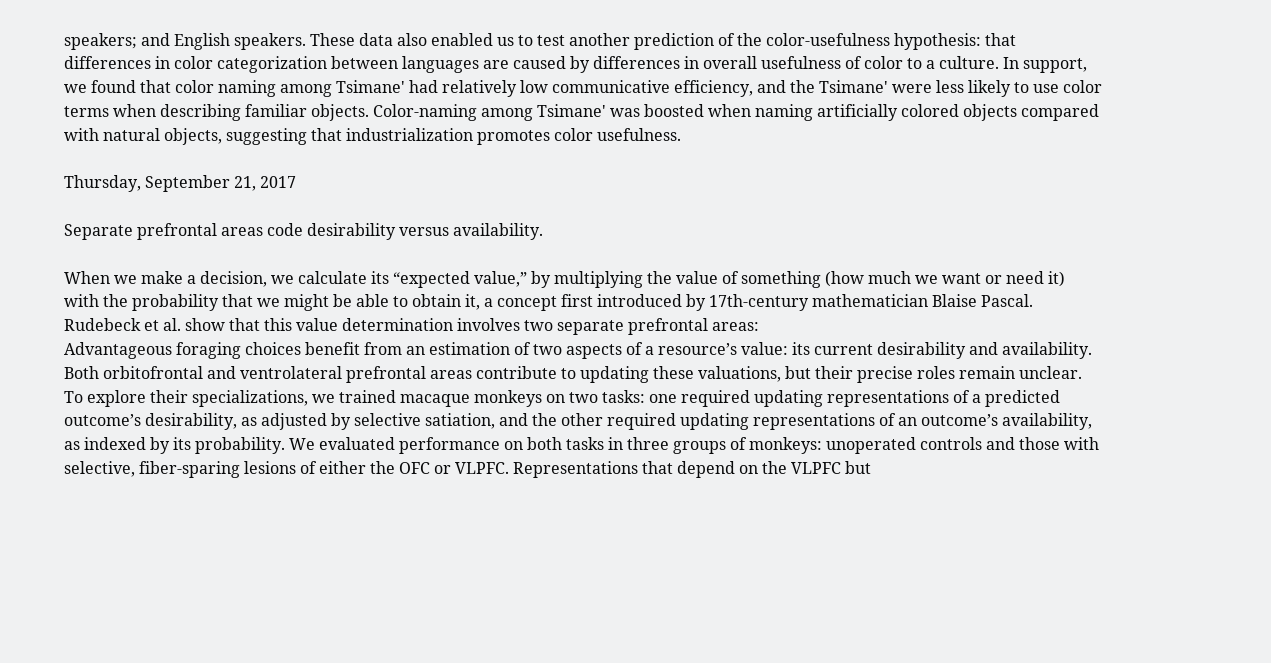speakers; and English speakers. These data also enabled us to test another prediction of the color-usefulness hypothesis: that differences in color categorization between languages are caused by differences in overall usefulness of color to a culture. In support, we found that color naming among Tsimane' had relatively low communicative efficiency, and the Tsimane' were less likely to use color terms when describing familiar objects. Color-naming among Tsimane' was boosted when naming artificially colored objects compared with natural objects, suggesting that industrialization promotes color usefulness.

Thursday, September 21, 2017

Separate prefrontal areas code desirability versus availability.

When we make a decision, we calculate its “expected value,” by multiplying the value of something (how much we want or need it) with the probability that we might be able to obtain it, a concept first introduced by 17th-century mathematician Blaise Pascal. Rudebeck et al. show that this value determination involves two separate prefrontal areas:
Advantageous foraging choices benefit from an estimation of two aspects of a resource’s value: its current desirability and availability. Both orbitofrontal and ventrolateral prefrontal areas contribute to updating these valuations, but their precise roles remain unclear. To explore their specializations, we trained macaque monkeys on two tasks: one required updating representations of a predicted outcome’s desirability, as adjusted by selective satiation, and the other required updating representations of an outcome’s availability, as indexed by its probability. We evaluated performance on both tasks in three groups of monkeys: unoperated controls and those with selective, fiber-sparing lesions of either the OFC or VLPFC. Representations that depend on the VLPFC but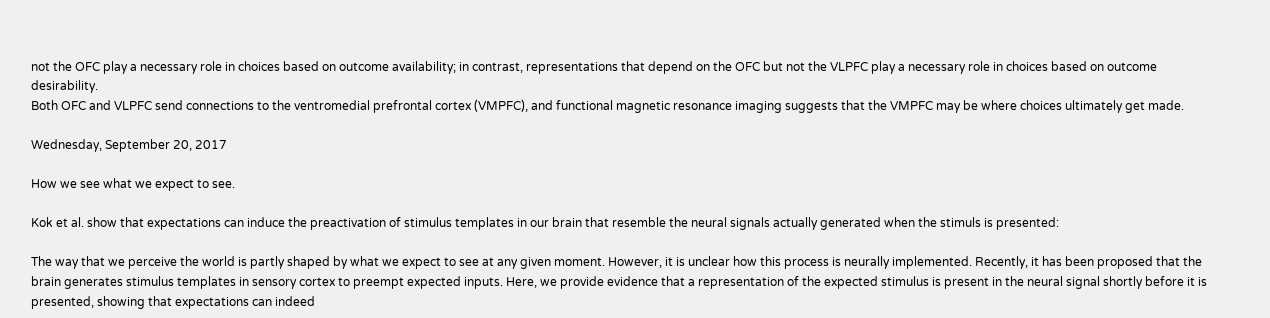not the OFC play a necessary role in choices based on outcome availability; in contrast, representations that depend on the OFC but not the VLPFC play a necessary role in choices based on outcome desirability.
Both OFC and VLPFC send connections to the ventromedial prefrontal cortex (VMPFC), and functional magnetic resonance imaging suggests that the VMPFC may be where choices ultimately get made.

Wednesday, September 20, 2017

How we see what we expect to see.

Kok et al. show that expectations can induce the preactivation of stimulus templates in our brain that resemble the neural signals actually generated when the stimuls is presented:

The way that we perceive the world is partly shaped by what we expect to see at any given moment. However, it is unclear how this process is neurally implemented. Recently, it has been proposed that the brain generates stimulus templates in sensory cortex to preempt expected inputs. Here, we provide evidence that a representation of the expected stimulus is present in the neural signal shortly before it is presented, showing that expectations can indeed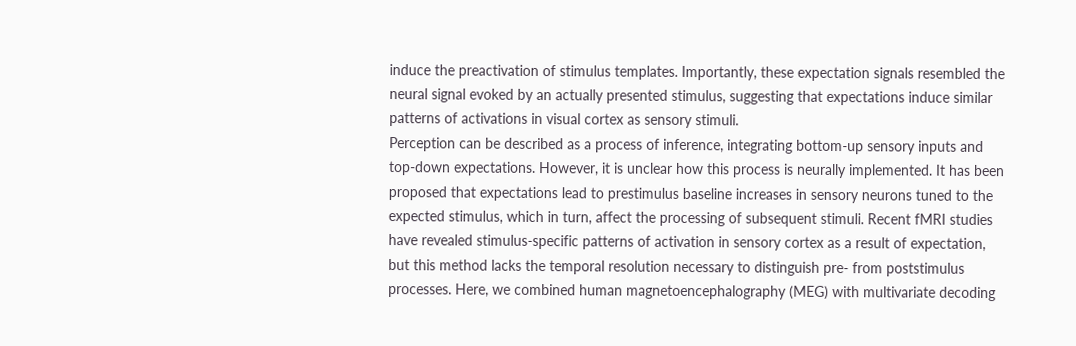induce the preactivation of stimulus templates. Importantly, these expectation signals resembled the neural signal evoked by an actually presented stimulus, suggesting that expectations induce similar patterns of activations in visual cortex as sensory stimuli.
Perception can be described as a process of inference, integrating bottom-up sensory inputs and top-down expectations. However, it is unclear how this process is neurally implemented. It has been proposed that expectations lead to prestimulus baseline increases in sensory neurons tuned to the expected stimulus, which in turn, affect the processing of subsequent stimuli. Recent fMRI studies have revealed stimulus-specific patterns of activation in sensory cortex as a result of expectation, but this method lacks the temporal resolution necessary to distinguish pre- from poststimulus processes. Here, we combined human magnetoencephalography (MEG) with multivariate decoding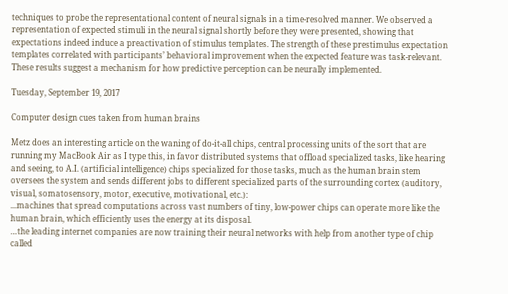techniques to probe the representational content of neural signals in a time-resolved manner. We observed a representation of expected stimuli in the neural signal shortly before they were presented, showing that expectations indeed induce a preactivation of stimulus templates. The strength of these prestimulus expectation templates correlated with participants’ behavioral improvement when the expected feature was task-relevant. These results suggest a mechanism for how predictive perception can be neurally implemented.

Tuesday, September 19, 2017

Computer design cues taken from human brains

Metz does an interesting article on the waning of do-it-all chips, central processing units of the sort that are running my MacBook Air as I type this, in favor distributed systems that offload specialized tasks, like hearing and seeing, to A.I. (artificial intelligence) chips specialized for those tasks, much as the human brain stem oversees the system and sends different jobs to different specialized parts of the surrounding cortex (auditory, visual, somatosensory, motor, executive, motivational, etc.):
...machines that spread computations across vast numbers of tiny, low-power chips can operate more like the human brain, which efficiently uses the energy at its disposal.
…the leading internet companies are now training their neural networks with help from another type of chip called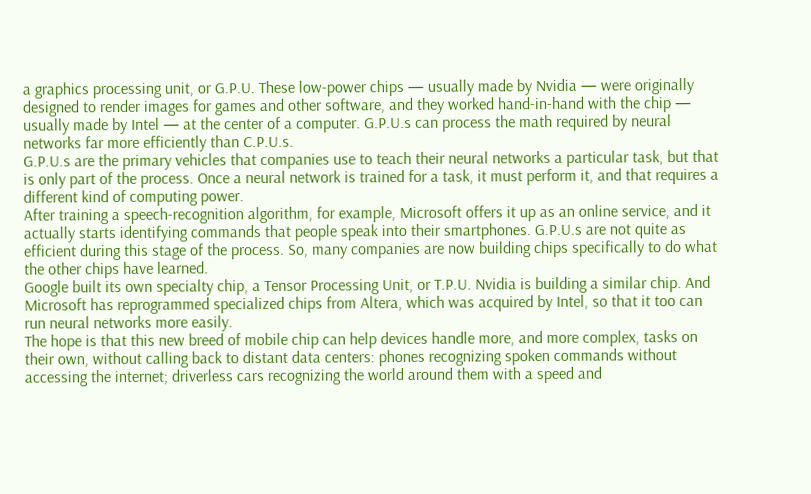a graphics processing unit, or G.P.U. These low-power chips — usually made by Nvidia — were originally designed to render images for games and other software, and they worked hand-in-hand with the chip — usually made by Intel — at the center of a computer. G.P.U.s can process the math required by neural networks far more efficiently than C.P.U.s.
G.P.U.s are the primary vehicles that companies use to teach their neural networks a particular task, but that is only part of the process. Once a neural network is trained for a task, it must perform it, and that requires a different kind of computing power.
After training a speech-recognition algorithm, for example, Microsoft offers it up as an online service, and it actually starts identifying commands that people speak into their smartphones. G.P.U.s are not quite as efficient during this stage of the process. So, many companies are now building chips specifically to do what the other chips have learned.
Google built its own specialty chip, a Tensor Processing Unit, or T.P.U. Nvidia is building a similar chip. And Microsoft has reprogrammed specialized chips from Altera, which was acquired by Intel, so that it too can run neural networks more easily.
The hope is that this new breed of mobile chip can help devices handle more, and more complex, tasks on their own, without calling back to distant data centers: phones recognizing spoken commands without accessing the internet; driverless cars recognizing the world around them with a speed and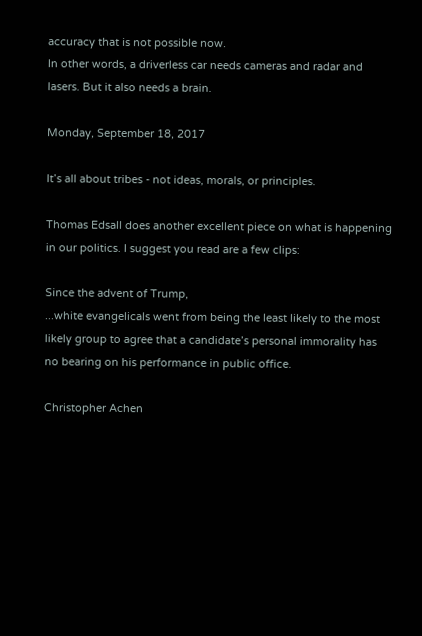accuracy that is not possible now.
In other words, a driverless car needs cameras and radar and lasers. But it also needs a brain.

Monday, September 18, 2017

It’s all about tribes - not ideas, morals, or principles.

Thomas Edsall does another excellent piece on what is happening in our politics. I suggest you read are a few clips:

Since the advent of Trump,
...white evangelicals went from being the least likely to the most likely group to agree that a candidate’s personal immorality has no bearing on his performance in public office.

Christopher Achen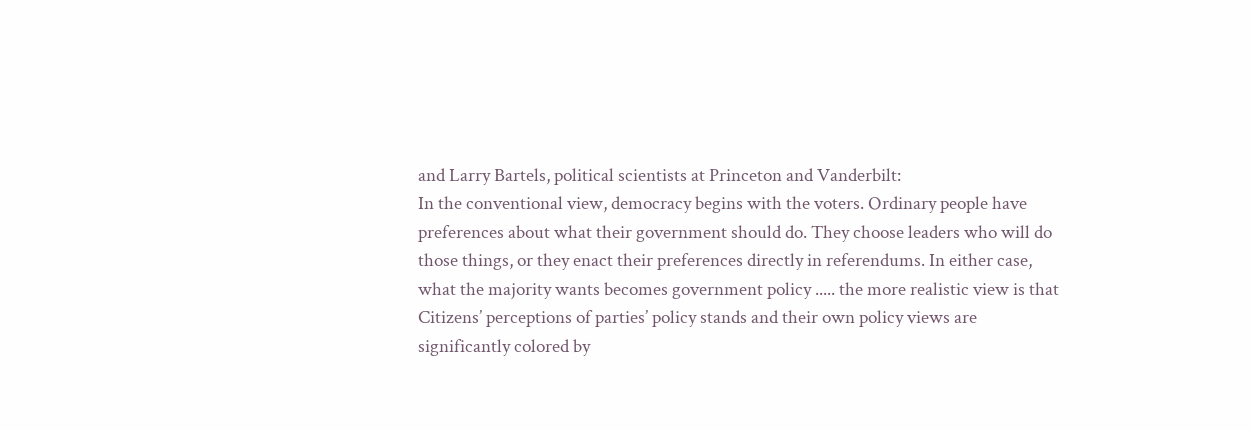and Larry Bartels, political scientists at Princeton and Vanderbilt:
In the conventional view, democracy begins with the voters. Ordinary people have preferences about what their government should do. They choose leaders who will do those things, or they enact their preferences directly in referendums. In either case, what the majority wants becomes government policy ..... the more realistic view is that Citizens’ perceptions of parties’ policy stands and their own policy views are significantly colored by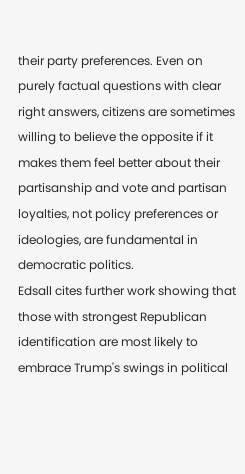their party preferences. Even on purely factual questions with clear right answers, citizens are sometimes willing to believe the opposite if it makes them feel better about their partisanship and vote and partisan loyalties, not policy preferences or ideologies, are fundamental in democratic politics.
Edsall cites further work showing that those with strongest Republican identification are most likely to embrace Trump's swings in political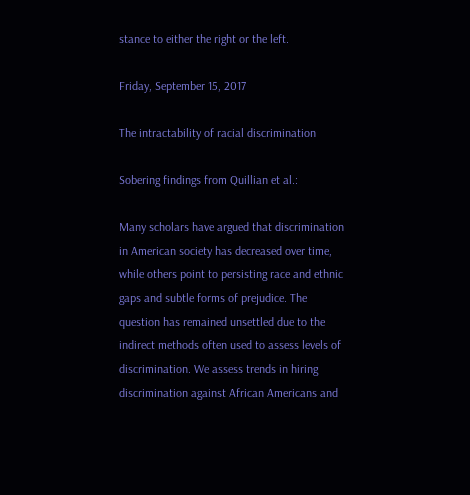stance to either the right or the left.

Friday, September 15, 2017

The intractability of racial discrimination

Sobering findings from Quillian et al.:

Many scholars have argued that discrimination in American society has decreased over time, while others point to persisting race and ethnic gaps and subtle forms of prejudice. The question has remained unsettled due to the indirect methods often used to assess levels of discrimination. We assess trends in hiring discrimination against African Americans and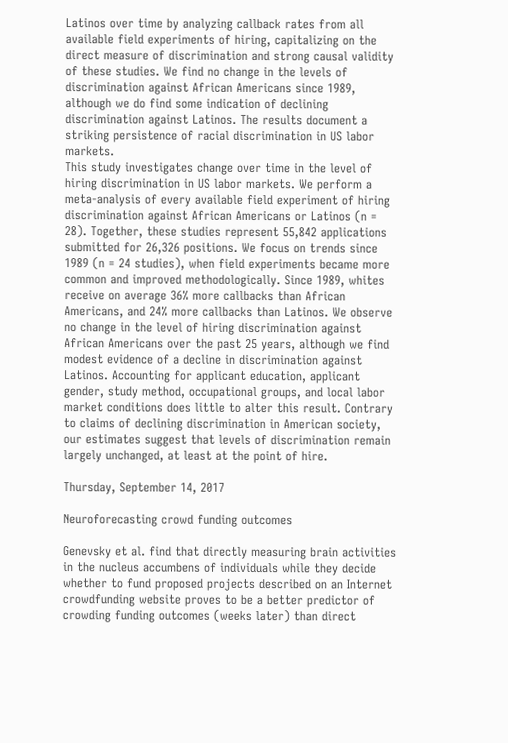Latinos over time by analyzing callback rates from all available field experiments of hiring, capitalizing on the direct measure of discrimination and strong causal validity of these studies. We find no change in the levels of discrimination against African Americans since 1989, although we do find some indication of declining discrimination against Latinos. The results document a striking persistence of racial discrimination in US labor markets.
This study investigates change over time in the level of hiring discrimination in US labor markets. We perform a meta-analysis of every available field experiment of hiring discrimination against African Americans or Latinos (n = 28). Together, these studies represent 55,842 applications submitted for 26,326 positions. We focus on trends since 1989 (n = 24 studies), when field experiments became more common and improved methodologically. Since 1989, whites receive on average 36% more callbacks than African Americans, and 24% more callbacks than Latinos. We observe no change in the level of hiring discrimination against African Americans over the past 25 years, although we find modest evidence of a decline in discrimination against Latinos. Accounting for applicant education, applicant gender, study method, occupational groups, and local labor market conditions does little to alter this result. Contrary to claims of declining discrimination in American society, our estimates suggest that levels of discrimination remain largely unchanged, at least at the point of hire.

Thursday, September 14, 2017

Neuroforecasting crowd funding outcomes

Genevsky et al. find that directly measuring brain activities in the nucleus accumbens of individuals while they decide whether to fund proposed projects described on an Internet crowdfunding website proves to be a better predictor of crowding funding outcomes (weeks later) than direct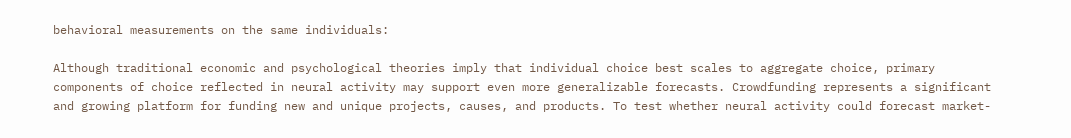behavioral measurements on the same individuals:

Although traditional economic and psychological theories imply that individual choice best scales to aggregate choice, primary components of choice reflected in neural activity may support even more generalizable forecasts. Crowdfunding represents a significant and growing platform for funding new and unique projects, causes, and products. To test whether neural activity could forecast market-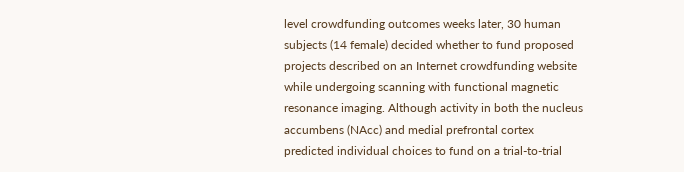level crowdfunding outcomes weeks later, 30 human subjects (14 female) decided whether to fund proposed projects described on an Internet crowdfunding website while undergoing scanning with functional magnetic resonance imaging. Although activity in both the nucleus accumbens (NAcc) and medial prefrontal cortex predicted individual choices to fund on a trial-to-trial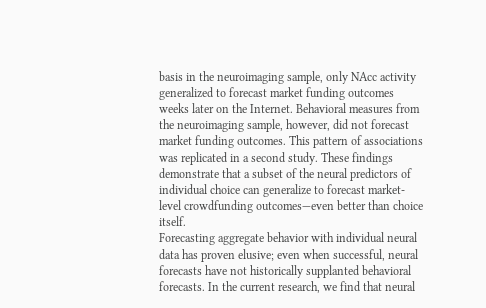basis in the neuroimaging sample, only NAcc activity generalized to forecast market funding outcomes weeks later on the Internet. Behavioral measures from the neuroimaging sample, however, did not forecast market funding outcomes. This pattern of associations was replicated in a second study. These findings demonstrate that a subset of the neural predictors of individual choice can generalize to forecast market-level crowdfunding outcomes—even better than choice itself.
Forecasting aggregate behavior with individual neural data has proven elusive; even when successful, neural forecasts have not historically supplanted behavioral forecasts. In the current research, we find that neural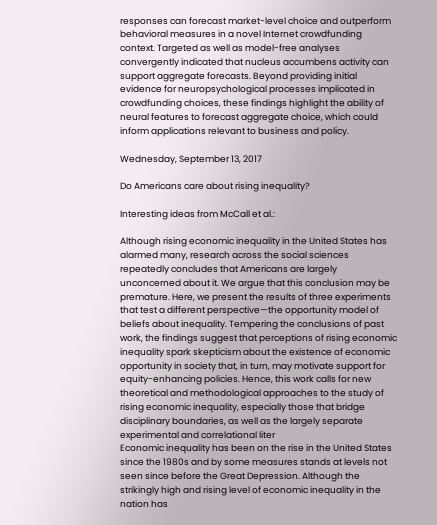responses can forecast market-level choice and outperform behavioral measures in a novel Internet crowdfunding context. Targeted as well as model-free analyses convergently indicated that nucleus accumbens activity can support aggregate forecasts. Beyond providing initial evidence for neuropsychological processes implicated in crowdfunding choices, these findings highlight the ability of neural features to forecast aggregate choice, which could inform applications relevant to business and policy.

Wednesday, September 13, 2017

Do Americans care about rising inequality?

Interesting ideas from McCall et al.:

Although rising economic inequality in the United States has alarmed many, research across the social sciences repeatedly concludes that Americans are largely unconcerned about it. We argue that this conclusion may be premature. Here, we present the results of three experiments that test a different perspective—the opportunity model of beliefs about inequality. Tempering the conclusions of past work, the findings suggest that perceptions of rising economic inequality spark skepticism about the existence of economic opportunity in society that, in turn, may motivate support for equity-enhancing policies. Hence, this work calls for new theoretical and methodological approaches to the study of rising economic inequality, especially those that bridge disciplinary boundaries, as well as the largely separate experimental and correlational liter
Economic inequality has been on the rise in the United States since the 1980s and by some measures stands at levels not seen since before the Great Depression. Although the strikingly high and rising level of economic inequality in the nation has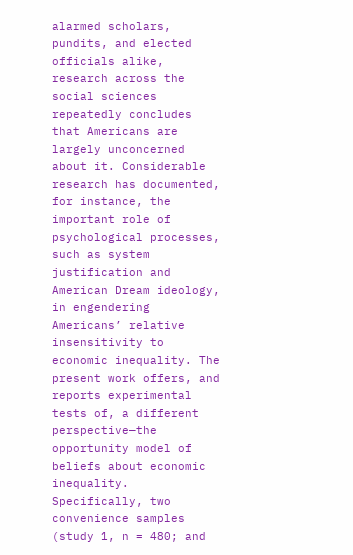alarmed scholars, pundits, and elected officials alike, research across the social sciences repeatedly concludes that Americans are largely unconcerned about it. Considerable research has documented, for instance, the important role of psychological processes, such as system justification and American Dream ideology, in engendering Americans’ relative insensitivity to economic inequality. The present work offers, and reports experimental tests of, a different perspective—the opportunity model of beliefs about economic inequality. Specifically, two convenience samples (study 1, n = 480; and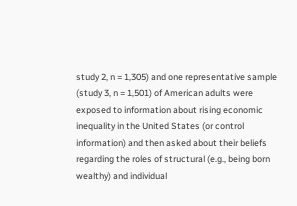study 2, n = 1,305) and one representative sample (study 3, n = 1,501) of American adults were exposed to information about rising economic inequality in the United States (or control information) and then asked about their beliefs regarding the roles of structural (e.g., being born wealthy) and individual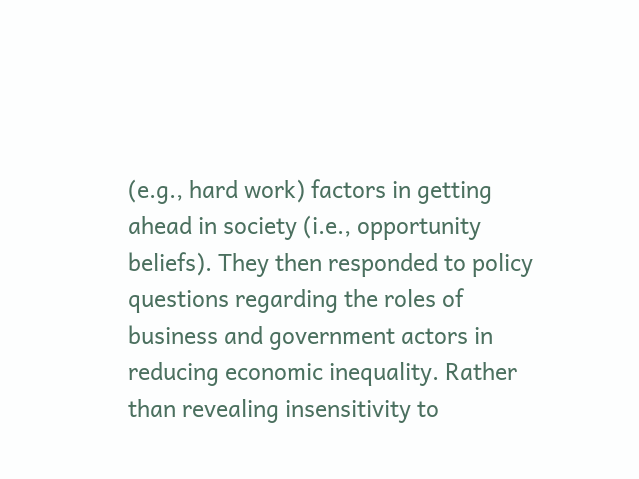(e.g., hard work) factors in getting ahead in society (i.e., opportunity beliefs). They then responded to policy questions regarding the roles of business and government actors in reducing economic inequality. Rather than revealing insensitivity to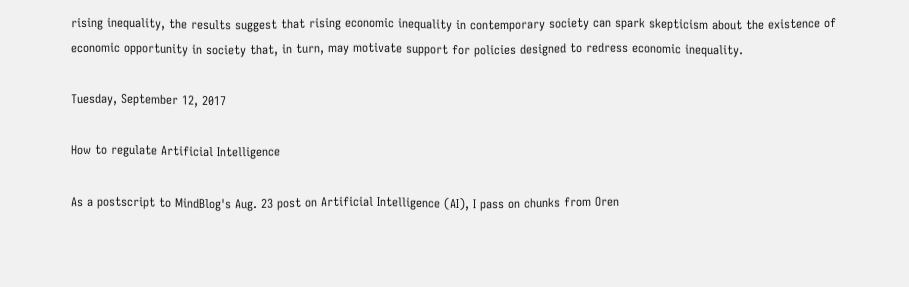rising inequality, the results suggest that rising economic inequality in contemporary society can spark skepticism about the existence of economic opportunity in society that, in turn, may motivate support for policies designed to redress economic inequality.

Tuesday, September 12, 2017

How to regulate Artificial Intelligence

As a postscript to MindBlog's Aug. 23 post on Artificial Intelligence (AI), I pass on chunks from Oren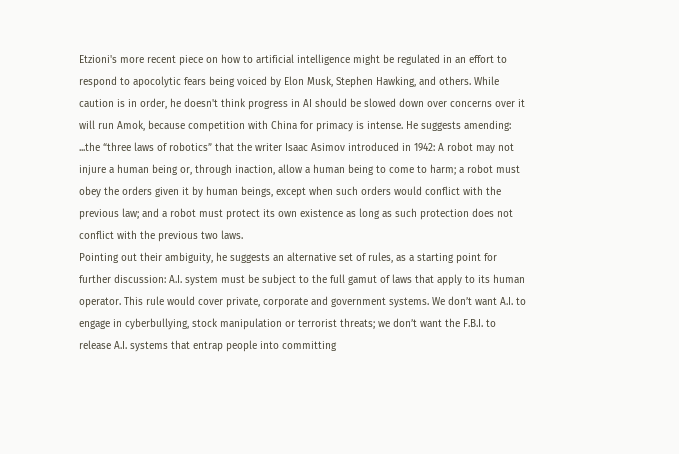Etzioni's more recent piece on how to artificial intelligence might be regulated in an effort to respond to apocolytic fears being voiced by Elon Musk, Stephen Hawking, and others. While caution is in order, he doesn't think progress in AI should be slowed down over concerns over it will run Amok, because competition with China for primacy is intense. He suggests amending:
...the “three laws of robotics” that the writer Isaac Asimov introduced in 1942: A robot may not injure a human being or, through inaction, allow a human being to come to harm; a robot must obey the orders given it by human beings, except when such orders would conflict with the previous law; and a robot must protect its own existence as long as such protection does not conflict with the previous two laws.
Pointing out their ambiguity, he suggests an alternative set of rules, as a starting point for further discussion: A.I. system must be subject to the full gamut of laws that apply to its human operator. This rule would cover private, corporate and government systems. We don’t want A.I. to engage in cyberbullying, stock manipulation or terrorist threats; we don’t want the F.B.I. to release A.I. systems that entrap people into committing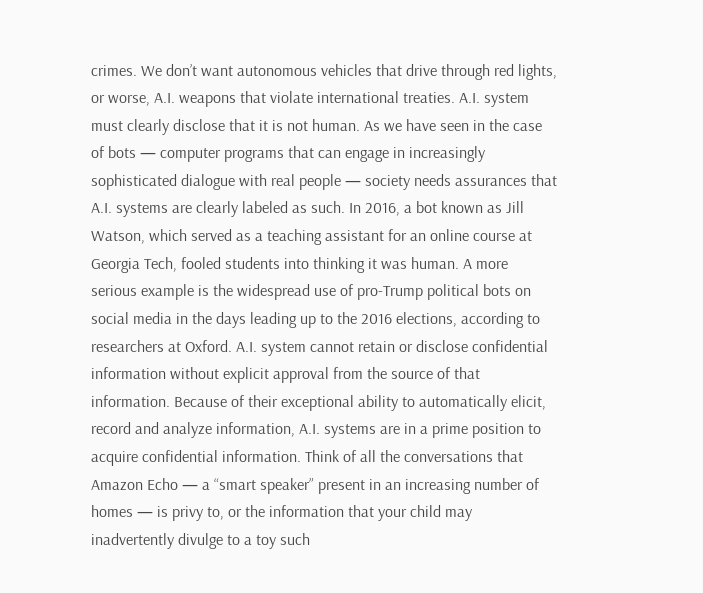crimes. We don’t want autonomous vehicles that drive through red lights, or worse, A.I. weapons that violate international treaties. A.I. system must clearly disclose that it is not human. As we have seen in the case of bots — computer programs that can engage in increasingly sophisticated dialogue with real people — society needs assurances that A.I. systems are clearly labeled as such. In 2016, a bot known as Jill Watson, which served as a teaching assistant for an online course at Georgia Tech, fooled students into thinking it was human. A more serious example is the widespread use of pro-Trump political bots on social media in the days leading up to the 2016 elections, according to researchers at Oxford. A.I. system cannot retain or disclose confidential information without explicit approval from the source of that information. Because of their exceptional ability to automatically elicit, record and analyze information, A.I. systems are in a prime position to acquire confidential information. Think of all the conversations that Amazon Echo — a “smart speaker” present in an increasing number of homes — is privy to, or the information that your child may inadvertently divulge to a toy such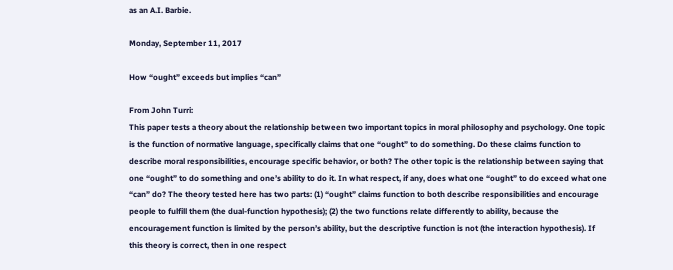as an A.I. Barbie.

Monday, September 11, 2017

How “ought” exceeds but implies “can”

From John Turri:
This paper tests a theory about the relationship between two important topics in moral philosophy and psychology. One topic is the function of normative language, specifically claims that one “ought” to do something. Do these claims function to describe moral responsibilities, encourage specific behavior, or both? The other topic is the relationship between saying that one “ought” to do something and one’s ability to do it. In what respect, if any, does what one “ought” to do exceed what one “can” do? The theory tested here has two parts: (1) “ought” claims function to both describe responsibilities and encourage people to fulfill them (the dual-function hypothesis); (2) the two functions relate differently to ability, because the encouragement function is limited by the person’s ability, but the descriptive function is not (the interaction hypothesis). If this theory is correct, then in one respect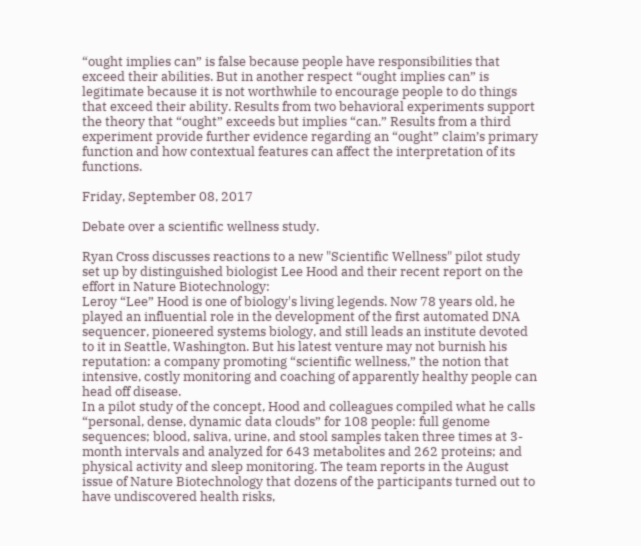“ought implies can” is false because people have responsibilities that exceed their abilities. But in another respect “ought implies can” is legitimate because it is not worthwhile to encourage people to do things that exceed their ability. Results from two behavioral experiments support the theory that “ought” exceeds but implies “can.” Results from a third experiment provide further evidence regarding an “ought” claim’s primary function and how contextual features can affect the interpretation of its functions.

Friday, September 08, 2017

Debate over a scientific wellness study.

Ryan Cross discusses reactions to a new "Scientific Wellness" pilot study set up by distinguished biologist Lee Hood and their recent report on the effort in Nature Biotechnology:
Leroy “Lee” Hood is one of biology's living legends. Now 78 years old, he played an influential role in the development of the first automated DNA sequencer, pioneered systems biology, and still leads an institute devoted to it in Seattle, Washington. But his latest venture may not burnish his reputation: a company promoting “scientific wellness,” the notion that intensive, costly monitoring and coaching of apparently healthy people can head off disease.
In a pilot study of the concept, Hood and colleagues compiled what he calls “personal, dense, dynamic data clouds” for 108 people: full genome sequences; blood, saliva, urine, and stool samples taken three times at 3-month intervals and analyzed for 643 metabolites and 262 proteins; and physical activity and sleep monitoring. The team reports in the August issue of Nature Biotechnology that dozens of the participants turned out to have undiscovered health risks,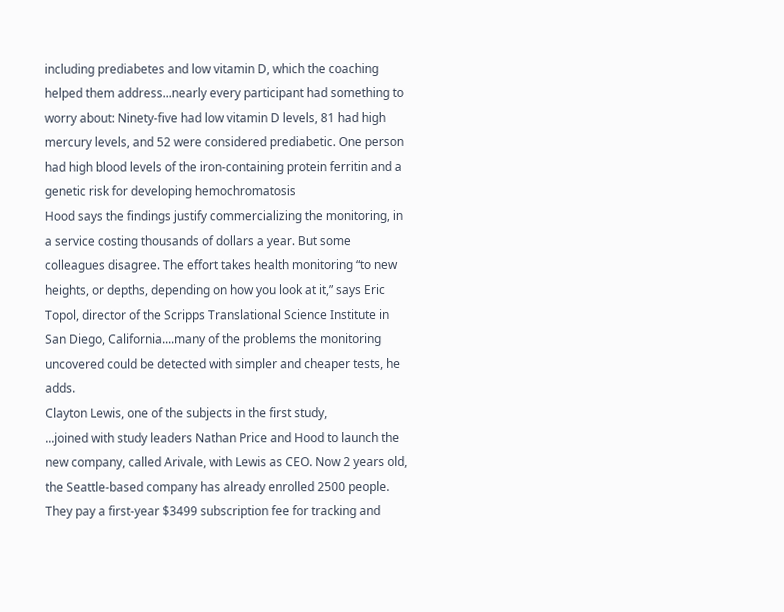including prediabetes and low vitamin D, which the coaching helped them address...nearly every participant had something to worry about: Ninety-five had low vitamin D levels, 81 had high mercury levels, and 52 were considered prediabetic. One person had high blood levels of the iron-containing protein ferritin and a genetic risk for developing hemochromatosis
Hood says the findings justify commercializing the monitoring, in a service costing thousands of dollars a year. But some colleagues disagree. The effort takes health monitoring “to new heights, or depths, depending on how you look at it,” says Eric Topol, director of the Scripps Translational Science Institute in San Diego, California....many of the problems the monitoring uncovered could be detected with simpler and cheaper tests, he adds.
Clayton Lewis, one of the subjects in the first study,
...joined with study leaders Nathan Price and Hood to launch the new company, called Arivale, with Lewis as CEO. Now 2 years old, the Seattle-based company has already enrolled 2500 people. They pay a first-year $3499 subscription fee for tracking and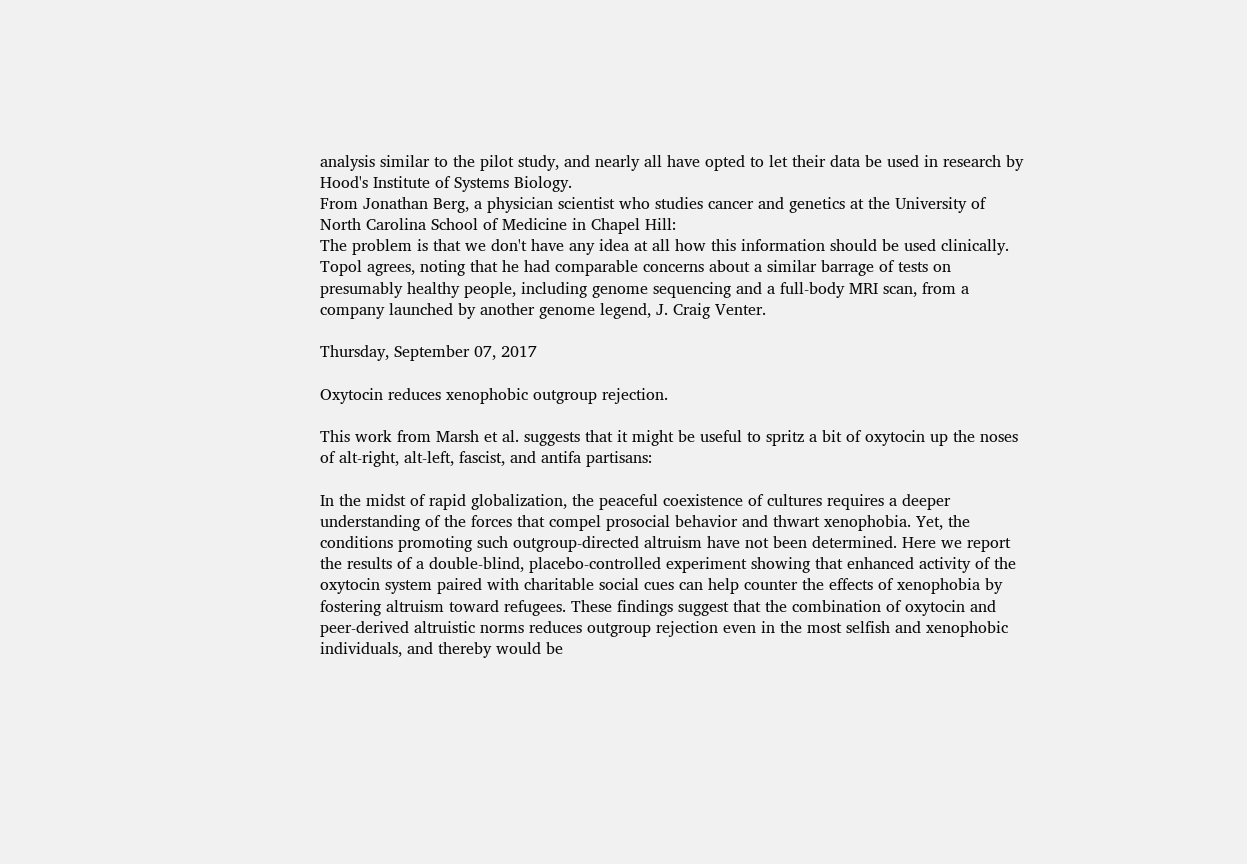analysis similar to the pilot study, and nearly all have opted to let their data be used in research by Hood's Institute of Systems Biology.
From Jonathan Berg, a physician scientist who studies cancer and genetics at the University of North Carolina School of Medicine in Chapel Hill:
The problem is that we don't have any idea at all how this information should be used clinically. Topol agrees, noting that he had comparable concerns about a similar barrage of tests on presumably healthy people, including genome sequencing and a full-body MRI scan, from a company launched by another genome legend, J. Craig Venter.

Thursday, September 07, 2017

Oxytocin reduces xenophobic outgroup rejection.

This work from Marsh et al. suggests that it might be useful to spritz a bit of oxytocin up the noses of alt-right, alt-left, fascist, and antifa partisans:

In the midst of rapid globalization, the peaceful coexistence of cultures requires a deeper understanding of the forces that compel prosocial behavior and thwart xenophobia. Yet, the conditions promoting such outgroup-directed altruism have not been determined. Here we report the results of a double-blind, placebo-controlled experiment showing that enhanced activity of the oxytocin system paired with charitable social cues can help counter the effects of xenophobia by fostering altruism toward refugees. These findings suggest that the combination of oxytocin and peer-derived altruistic norms reduces outgroup rejection even in the most selfish and xenophobic individuals, and thereby would be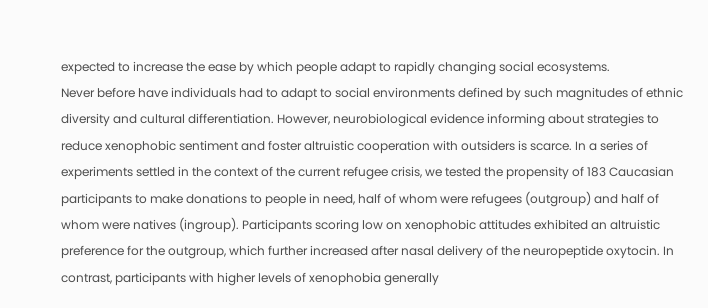expected to increase the ease by which people adapt to rapidly changing social ecosystems.
Never before have individuals had to adapt to social environments defined by such magnitudes of ethnic diversity and cultural differentiation. However, neurobiological evidence informing about strategies to reduce xenophobic sentiment and foster altruistic cooperation with outsiders is scarce. In a series of experiments settled in the context of the current refugee crisis, we tested the propensity of 183 Caucasian participants to make donations to people in need, half of whom were refugees (outgroup) and half of whom were natives (ingroup). Participants scoring low on xenophobic attitudes exhibited an altruistic preference for the outgroup, which further increased after nasal delivery of the neuropeptide oxytocin. In contrast, participants with higher levels of xenophobia generally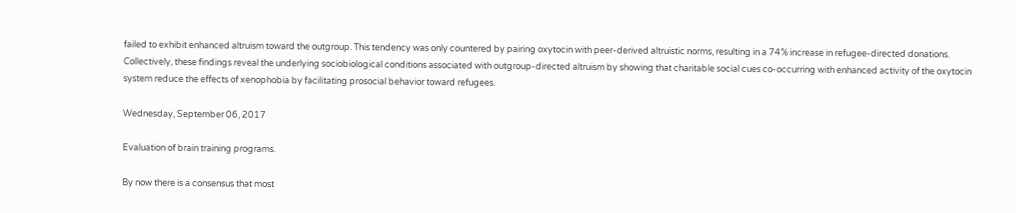failed to exhibit enhanced altruism toward the outgroup. This tendency was only countered by pairing oxytocin with peer-derived altruistic norms, resulting in a 74% increase in refugee-directed donations. Collectively, these findings reveal the underlying sociobiological conditions associated with outgroup-directed altruism by showing that charitable social cues co-occurring with enhanced activity of the oxytocin system reduce the effects of xenophobia by facilitating prosocial behavior toward refugees.

Wednesday, September 06, 2017

Evaluation of brain training programs.

By now there is a consensus that most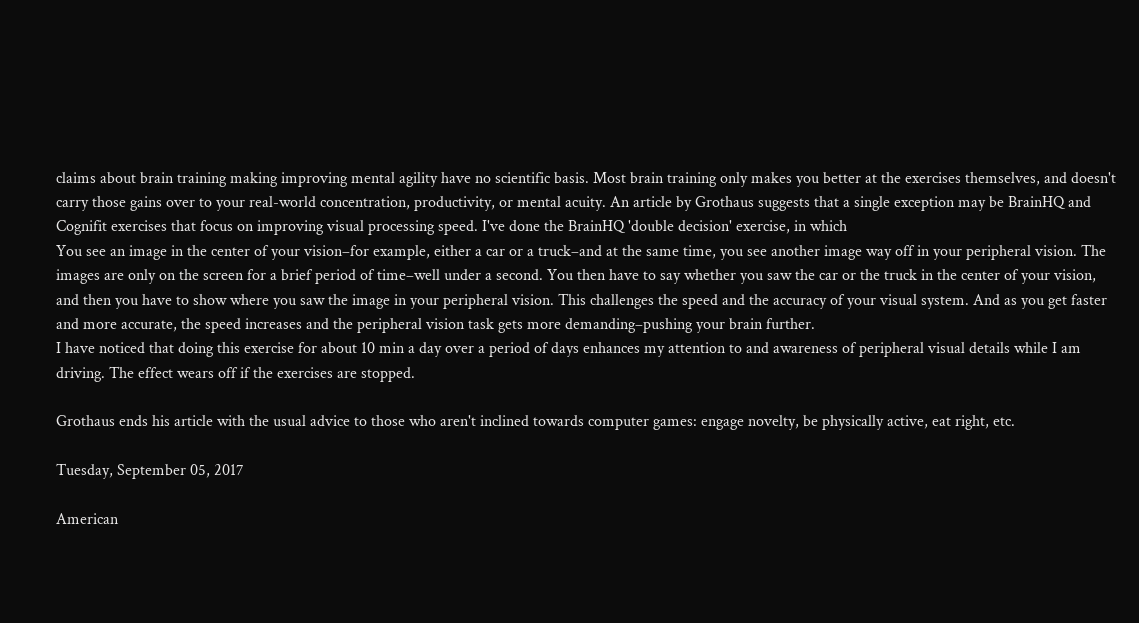claims about brain training making improving mental agility have no scientific basis. Most brain training only makes you better at the exercises themselves, and doesn't carry those gains over to your real-world concentration, productivity, or mental acuity. An article by Grothaus suggests that a single exception may be BrainHQ and Cognifit exercises that focus on improving visual processing speed. I've done the BrainHQ 'double decision' exercise, in which
You see an image in the center of your vision–for example, either a car or a truck–and at the same time, you see another image way off in your peripheral vision. The images are only on the screen for a brief period of time–well under a second. You then have to say whether you saw the car or the truck in the center of your vision, and then you have to show where you saw the image in your peripheral vision. This challenges the speed and the accuracy of your visual system. And as you get faster and more accurate, the speed increases and the peripheral vision task gets more demanding–pushing your brain further.
I have noticed that doing this exercise for about 10 min a day over a period of days enhances my attention to and awareness of peripheral visual details while I am driving. The effect wears off if the exercises are stopped.

Grothaus ends his article with the usual advice to those who aren't inclined towards computer games: engage novelty, be physically active, eat right, etc.

Tuesday, September 05, 2017

American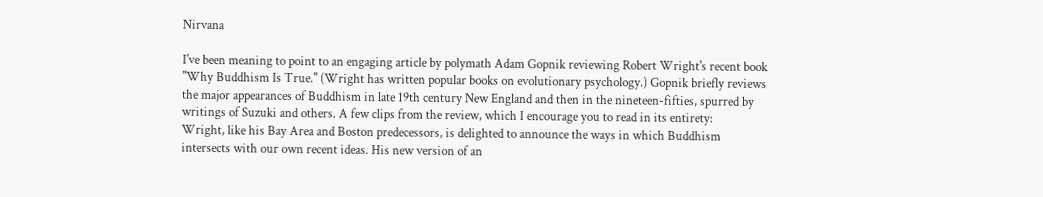Nirvana

I've been meaning to point to an engaging article by polymath Adam Gopnik reviewing Robert Wright's recent book "Why Buddhism Is True." (Wright has written popular books on evolutionary psychology.) Gopnik briefly reviews the major appearances of Buddhism in late 19th century New England and then in the nineteen-fifties, spurred by writings of Suzuki and others. A few clips from the review, which I encourage you to read in its entirety:
Wright, like his Bay Area and Boston predecessors, is delighted to announce the ways in which Buddhism intersects with our own recent ideas. His new version of an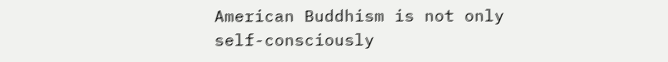American Buddhism is not only self-consciously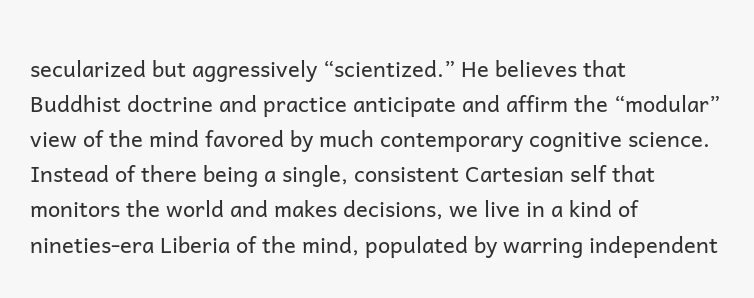secularized but aggressively “scientized.” He believes that Buddhist doctrine and practice anticipate and affirm the “modular” view of the mind favored by much contemporary cognitive science. Instead of there being a single, consistent Cartesian self that monitors the world and makes decisions, we live in a kind of nineties-era Liberia of the mind, populated by warring independent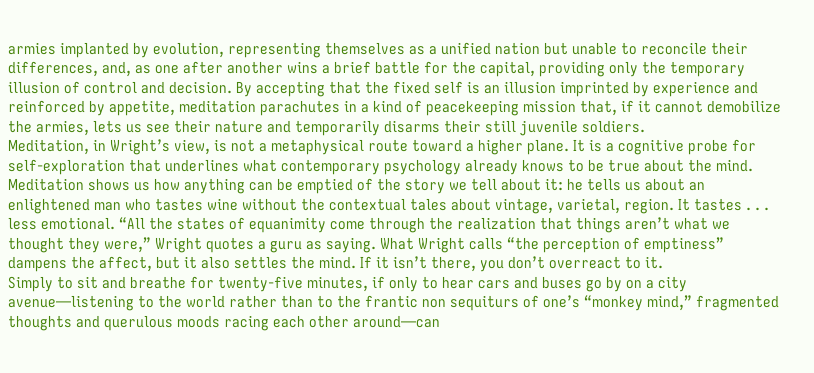armies implanted by evolution, representing themselves as a unified nation but unable to reconcile their differences, and, as one after another wins a brief battle for the capital, providing only the temporary illusion of control and decision. By accepting that the fixed self is an illusion imprinted by experience and reinforced by appetite, meditation parachutes in a kind of peacekeeping mission that, if it cannot demobilize the armies, lets us see their nature and temporarily disarms their still juvenile soldiers.
Meditation, in Wright’s view, is not a metaphysical route toward a higher plane. It is a cognitive probe for self-exploration that underlines what contemporary psychology already knows to be true about the mind.
Meditation shows us how anything can be emptied of the story we tell about it: he tells us about an enlightened man who tastes wine without the contextual tales about vintage, varietal, region. It tastes . . . less emotional. “All the states of equanimity come through the realization that things aren’t what we thought they were,” Wright quotes a guru as saying. What Wright calls “the perception of emptiness” dampens the affect, but it also settles the mind. If it isn’t there, you don’t overreact to it.
Simply to sit and breathe for twenty-five minutes, if only to hear cars and buses go by on a city avenue—listening to the world rather than to the frantic non sequiturs of one’s “monkey mind,” fragmented thoughts and querulous moods racing each other around—can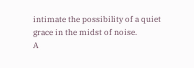intimate the possibility of a quiet grace in the midst of noise.
A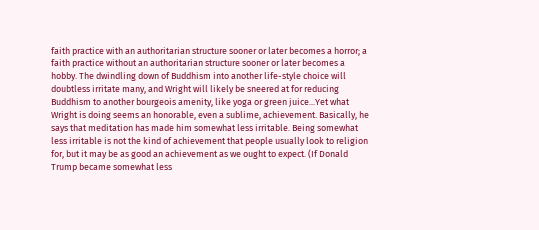faith practice with an authoritarian structure sooner or later becomes a horror; a faith practice without an authoritarian structure sooner or later becomes a hobby. The dwindling down of Buddhism into another life-style choice will doubtless irritate many, and Wright will likely be sneered at for reducing Buddhism to another bourgeois amenity, like yoga or green juice...Yet what Wright is doing seems an honorable, even a sublime, achievement. Basically, he says that meditation has made him somewhat less irritable. Being somewhat less irritable is not the kind of achievement that people usually look to religion for, but it may be as good an achievement as we ought to expect. (If Donald Trump became somewhat less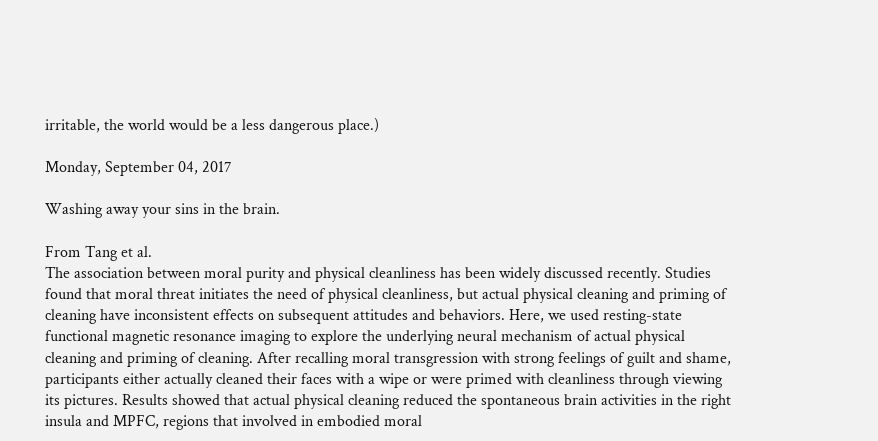irritable, the world would be a less dangerous place.)

Monday, September 04, 2017

Washing away your sins in the brain.

From Tang et al.
The association between moral purity and physical cleanliness has been widely discussed recently. Studies found that moral threat initiates the need of physical cleanliness, but actual physical cleaning and priming of cleaning have inconsistent effects on subsequent attitudes and behaviors. Here, we used resting-state functional magnetic resonance imaging to explore the underlying neural mechanism of actual physical cleaning and priming of cleaning. After recalling moral transgression with strong feelings of guilt and shame, participants either actually cleaned their faces with a wipe or were primed with cleanliness through viewing its pictures. Results showed that actual physical cleaning reduced the spontaneous brain activities in the right insula and MPFC, regions that involved in embodied moral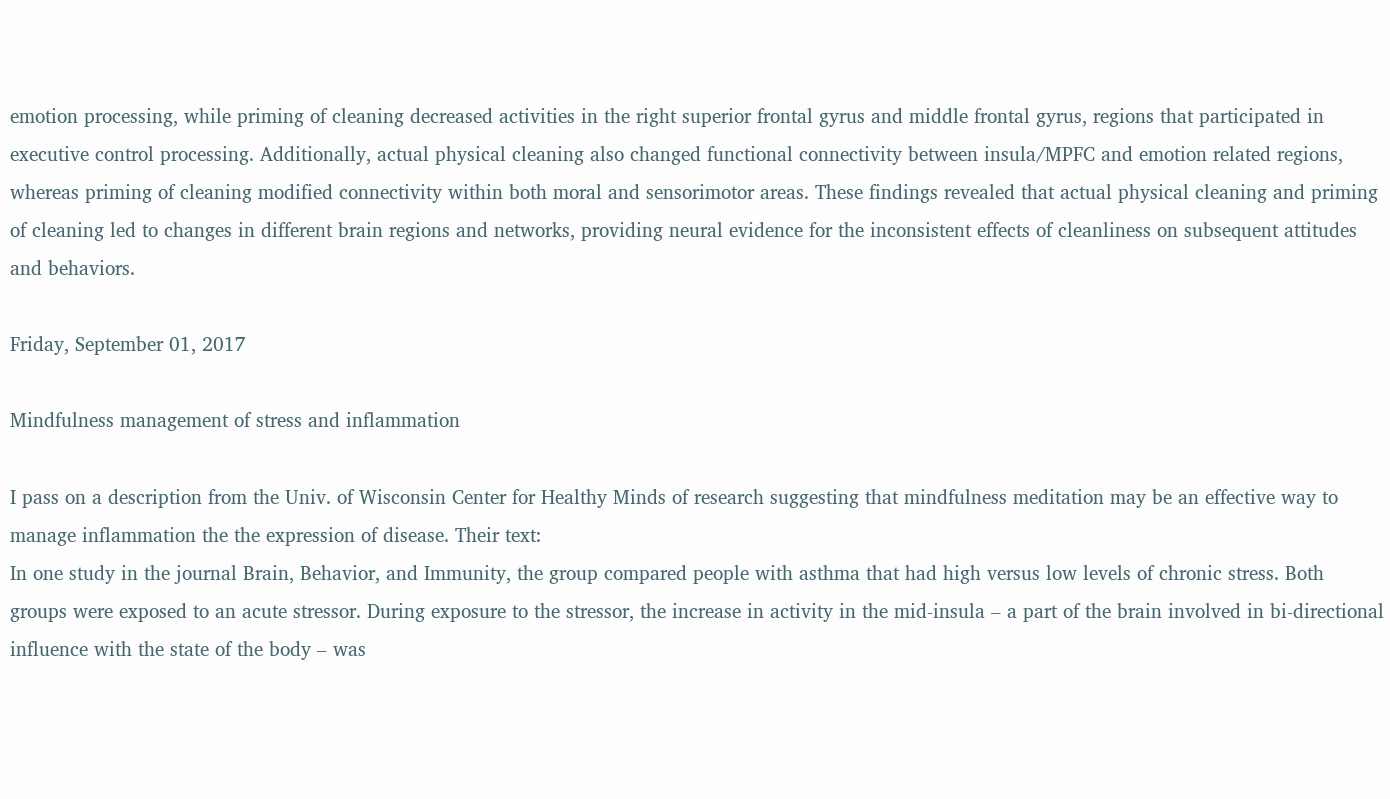emotion processing, while priming of cleaning decreased activities in the right superior frontal gyrus and middle frontal gyrus, regions that participated in executive control processing. Additionally, actual physical cleaning also changed functional connectivity between insula/MPFC and emotion related regions, whereas priming of cleaning modified connectivity within both moral and sensorimotor areas. These findings revealed that actual physical cleaning and priming of cleaning led to changes in different brain regions and networks, providing neural evidence for the inconsistent effects of cleanliness on subsequent attitudes and behaviors.

Friday, September 01, 2017

Mindfulness management of stress and inflammation

I pass on a description from the Univ. of Wisconsin Center for Healthy Minds of research suggesting that mindfulness meditation may be an effective way to manage inflammation the the expression of disease. Their text:
In one study in the journal Brain, Behavior, and Immunity, the group compared people with asthma that had high versus low levels of chronic stress. Both groups were exposed to an acute stressor. During exposure to the stressor, the increase in activity in the mid-insula – a part of the brain involved in bi-directional influence with the state of the body – was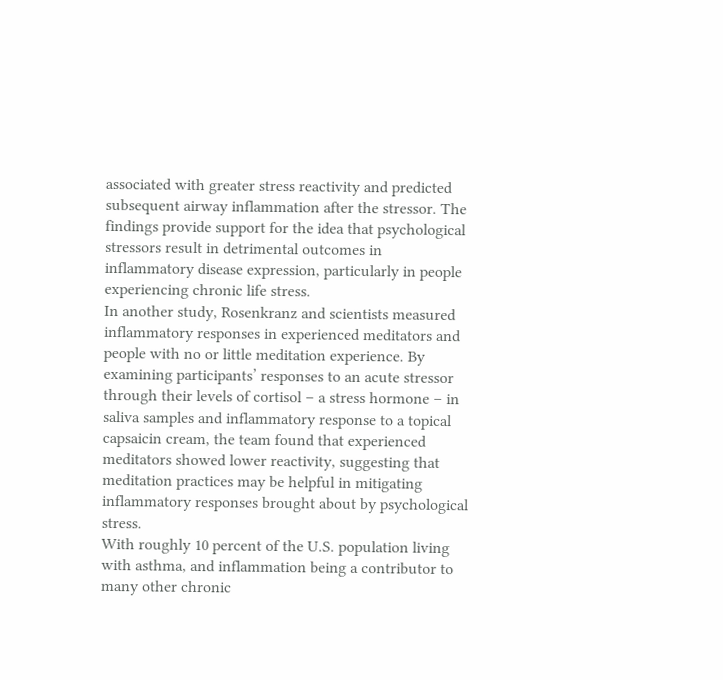associated with greater stress reactivity and predicted subsequent airway inflammation after the stressor. The findings provide support for the idea that psychological stressors result in detrimental outcomes in inflammatory disease expression, particularly in people experiencing chronic life stress.
In another study, Rosenkranz and scientists measured inflammatory responses in experienced meditators and people with no or little meditation experience. By examining participants’ responses to an acute stressor through their levels of cortisol – a stress hormone – in saliva samples and inflammatory response to a topical capsaicin cream, the team found that experienced meditators showed lower reactivity, suggesting that meditation practices may be helpful in mitigating inflammatory responses brought about by psychological stress.
With roughly 10 percent of the U.S. population living with asthma, and inflammation being a contributor to many other chronic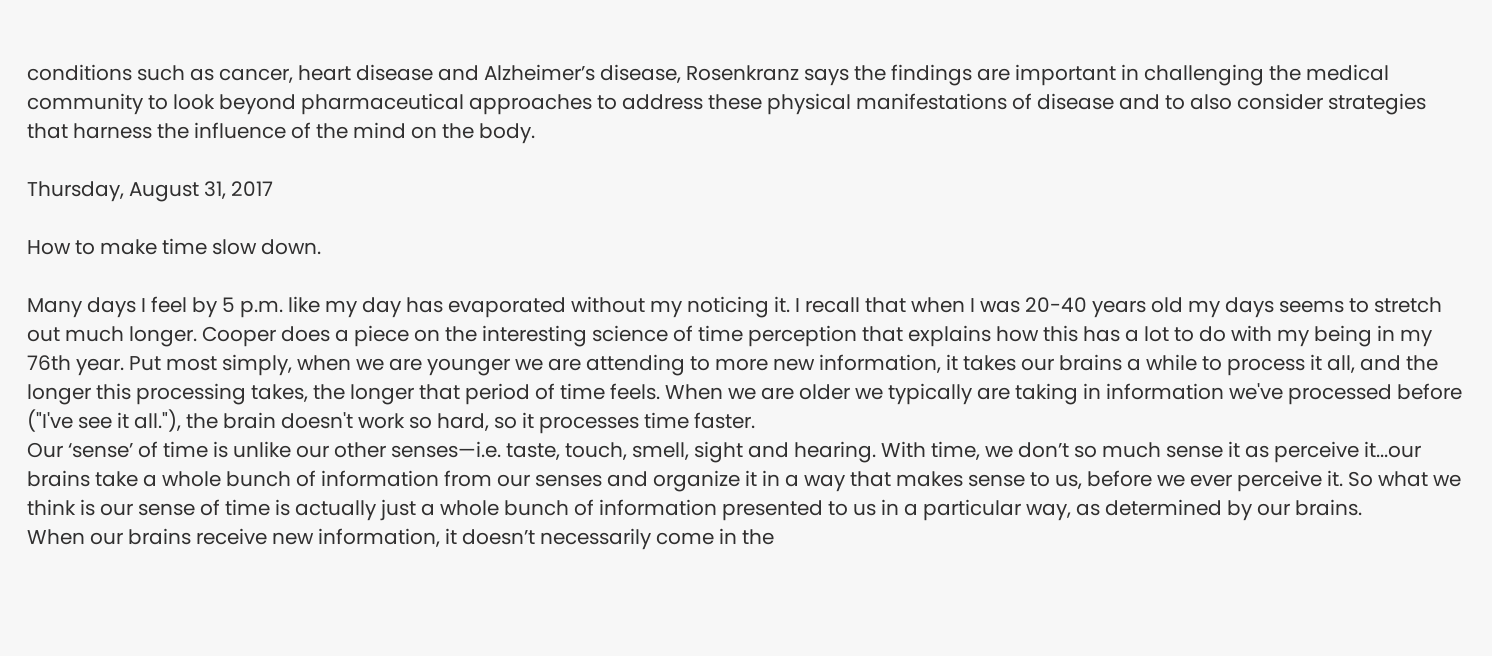conditions such as cancer, heart disease and Alzheimer’s disease, Rosenkranz says the findings are important in challenging the medical community to look beyond pharmaceutical approaches to address these physical manifestations of disease and to also consider strategies that harness the influence of the mind on the body.

Thursday, August 31, 2017

How to make time slow down.

Many days I feel by 5 p.m. like my day has evaporated without my noticing it. I recall that when I was 20-40 years old my days seems to stretch out much longer. Cooper does a piece on the interesting science of time perception that explains how this has a lot to do with my being in my 76th year. Put most simply, when we are younger we are attending to more new information, it takes our brains a while to process it all, and the longer this processing takes, the longer that period of time feels. When we are older we typically are taking in information we've processed before ("I've see it all."), the brain doesn't work so hard, so it processes time faster.
Our ‘sense’ of time is unlike our other senses—i.e. taste, touch, smell, sight and hearing. With time, we don’t so much sense it as perceive it...our brains take a whole bunch of information from our senses and organize it in a way that makes sense to us, before we ever perceive it. So what we think is our sense of time is actually just a whole bunch of information presented to us in a particular way, as determined by our brains.
When our brains receive new information, it doesn’t necessarily come in the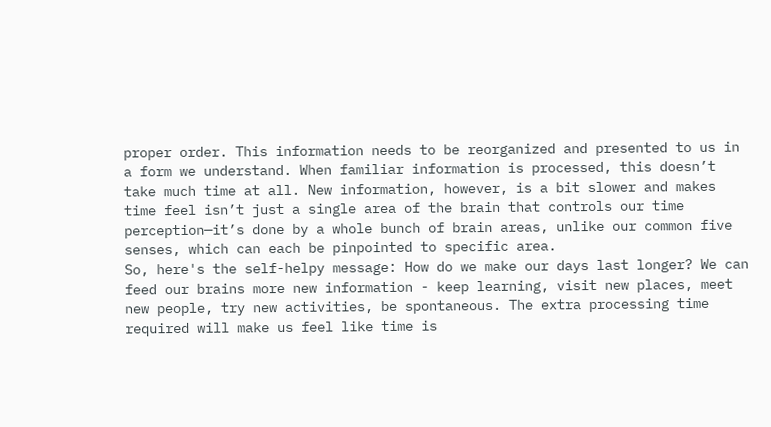proper order. This information needs to be reorganized and presented to us in a form we understand. When familiar information is processed, this doesn’t take much time at all. New information, however, is a bit slower and makes time feel isn’t just a single area of the brain that controls our time perception—it’s done by a whole bunch of brain areas, unlike our common five senses, which can each be pinpointed to specific area.
So, here's the self-helpy message: How do we make our days last longer? We can feed our brains more new information - keep learning, visit new places, meet new people, try new activities, be spontaneous. The extra processing time required will make us feel like time is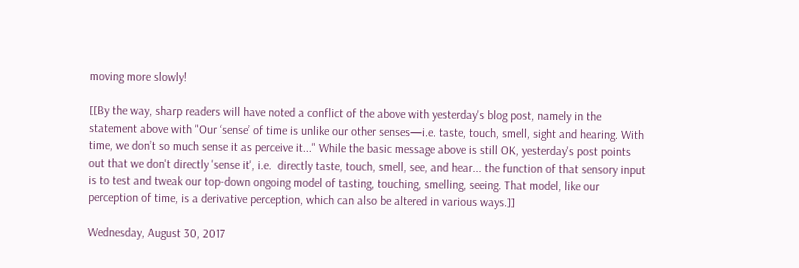moving more slowly!

[[By the way, sharp readers will have noted a conflict of the above with yesterday's blog post, namely in the statement above with "Our ‘sense’ of time is unlike our other senses—i.e. taste, touch, smell, sight and hearing. With time, we don’t so much sense it as perceive it..." While the basic message above is still OK, yesterday's post points out that we don't directly 'sense it', i.e.  directly taste, touch, smell, see, and hear... the function of that sensory input is to test and tweak our top-down ongoing model of tasting, touching, smelling, seeing. That model, like our perception of time, is a derivative perception, which can also be altered in various ways.]]

Wednesday, August 30, 2017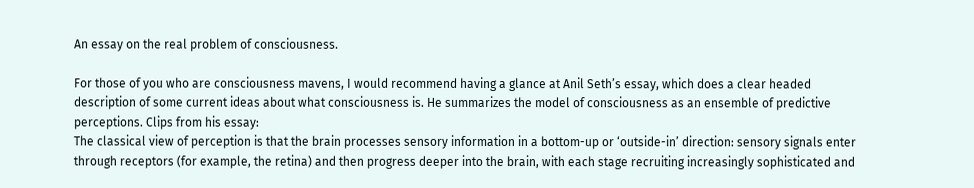An essay on the real problem of consciousness.

For those of you who are consciousness mavens, I would recommend having a glance at Anil Seth’s essay, which does a clear headed description of some current ideas about what consciousness is. He summarizes the model of consciousness as an ensemble of predictive perceptions. Clips from his essay:
The classical view of perception is that the brain processes sensory information in a bottom-up or ‘outside-in’ direction: sensory signals enter through receptors (for example, the retina) and then progress deeper into the brain, with each stage recruiting increasingly sophisticated and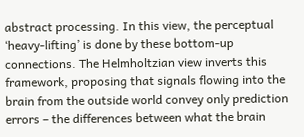abstract processing. In this view, the perceptual ‘heavy-lifting’ is done by these bottom-up connections. The Helmholtzian view inverts this framework, proposing that signals flowing into the brain from the outside world convey only prediction errors – the differences between what the brain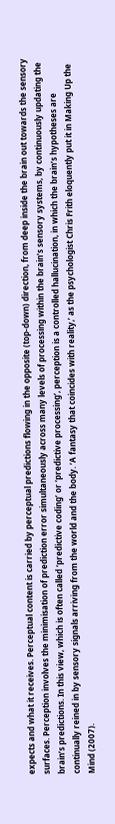expects and what it receives. Perceptual content is carried by perceptual predictions flowing in the opposite (top-down) direction, from deep inside the brain out towards the sensory surfaces. Perception involves the minimisation of prediction error simultaneously across many levels of processing within the brain’s sensory systems, by continuously updating the brain’s predictions. In this view, which is often called ‘predictive coding’ or ‘predictive processing’, perception is a controlled hallucination, in which the brain’s hypotheses are continually reined in by sensory signals arriving from the world and the body. ‘A fantasy that coincides with reality,’ as the psychologist Chris Frith eloquently put it in Making Up the Mind (2007).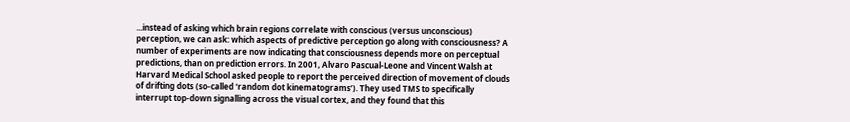...instead of asking which brain regions correlate with conscious (versus unconscious) perception, we can ask: which aspects of predictive perception go along with consciousness? A number of experiments are now indicating that consciousness depends more on perceptual predictions, than on prediction errors. In 2001, Alvaro Pascual-Leone and Vincent Walsh at Harvard Medical School asked people to report the perceived direction of movement of clouds of drifting dots (so-called ‘random dot kinematograms’). They used TMS to specifically interrupt top-down signalling across the visual cortex, and they found that this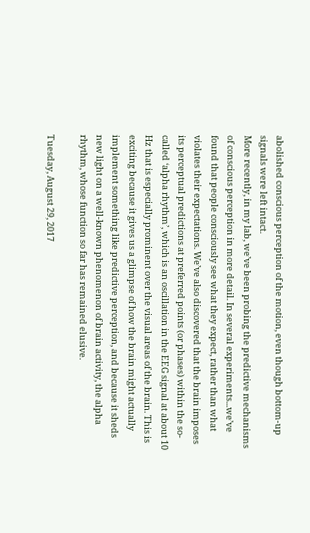abolished conscious perception of the motion, even though bottom-up signals were left intact.
More recently, in my lab, we’ve been probing the predictive mechanisms of conscious perception in more detail. In several experiments...we’ve found that people consciously see what they expect, rather than what violates their expectations. We’ve also discovered that the brain imposes its perceptual predictions at preferred points (or phases) within the so-called ‘alpha rhythm’, which is an oscillation in the EEG signal at about 10 Hz that is especially prominent over the visual areas of the brain. This is exciting because it gives us a glimpse of how the brain might actually implement something like predictive perception, and because it sheds new light on a well-known phenomenon of brain activity, the alpha rhythm, whose function so far has remained elusive.

Tuesday, August 29, 2017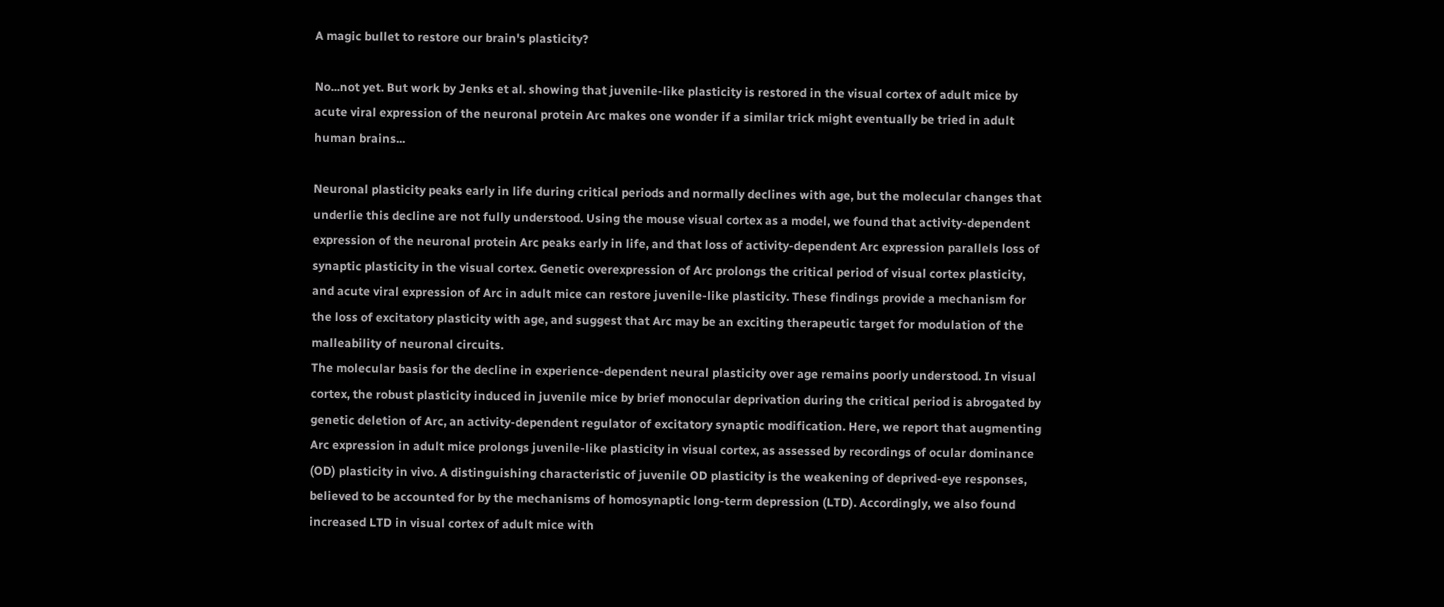A magic bullet to restore our brain's plasticity?

No...not yet. But work by Jenks et al. showing that juvenile-like plasticity is restored in the visual cortex of adult mice by acute viral expression of the neuronal protein Arc makes one wonder if a similar trick might eventually be tried in adult human brains...

Neuronal plasticity peaks early in life during critical periods and normally declines with age, but the molecular changes that underlie this decline are not fully understood. Using the mouse visual cortex as a model, we found that activity-dependent expression of the neuronal protein Arc peaks early in life, and that loss of activity-dependent Arc expression parallels loss of synaptic plasticity in the visual cortex. Genetic overexpression of Arc prolongs the critical period of visual cortex plasticity, and acute viral expression of Arc in adult mice can restore juvenile-like plasticity. These findings provide a mechanism for the loss of excitatory plasticity with age, and suggest that Arc may be an exciting therapeutic target for modulation of the malleability of neuronal circuits.
The molecular basis for the decline in experience-dependent neural plasticity over age remains poorly understood. In visual cortex, the robust plasticity induced in juvenile mice by brief monocular deprivation during the critical period is abrogated by genetic deletion of Arc, an activity-dependent regulator of excitatory synaptic modification. Here, we report that augmenting Arc expression in adult mice prolongs juvenile-like plasticity in visual cortex, as assessed by recordings of ocular dominance (OD) plasticity in vivo. A distinguishing characteristic of juvenile OD plasticity is the weakening of deprived-eye responses, believed to be accounted for by the mechanisms of homosynaptic long-term depression (LTD). Accordingly, we also found increased LTD in visual cortex of adult mice with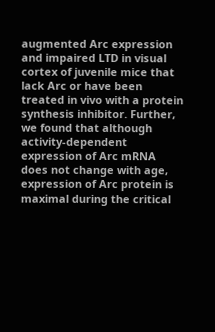augmented Arc expression and impaired LTD in visual cortex of juvenile mice that lack Arc or have been treated in vivo with a protein synthesis inhibitor. Further, we found that although activity-dependent expression of Arc mRNA does not change with age, expression of Arc protein is maximal during the critical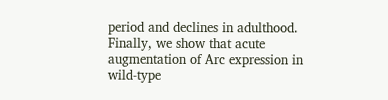period and declines in adulthood. Finally, we show that acute augmentation of Arc expression in wild-type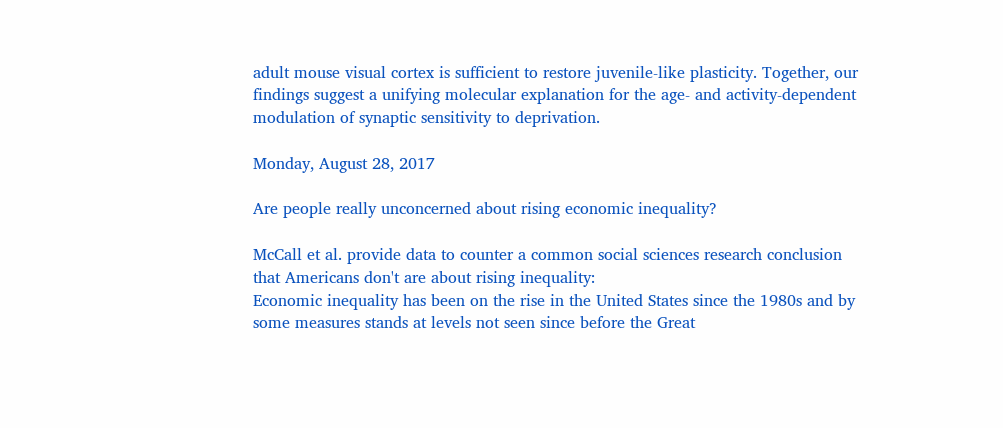adult mouse visual cortex is sufficient to restore juvenile-like plasticity. Together, our findings suggest a unifying molecular explanation for the age- and activity-dependent modulation of synaptic sensitivity to deprivation.

Monday, August 28, 2017

Are people really unconcerned about rising economic inequality?

McCall et al. provide data to counter a common social sciences research conclusion that Americans don't are about rising inequality:
Economic inequality has been on the rise in the United States since the 1980s and by some measures stands at levels not seen since before the Great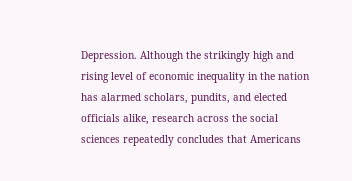Depression. Although the strikingly high and rising level of economic inequality in the nation has alarmed scholars, pundits, and elected officials alike, research across the social sciences repeatedly concludes that Americans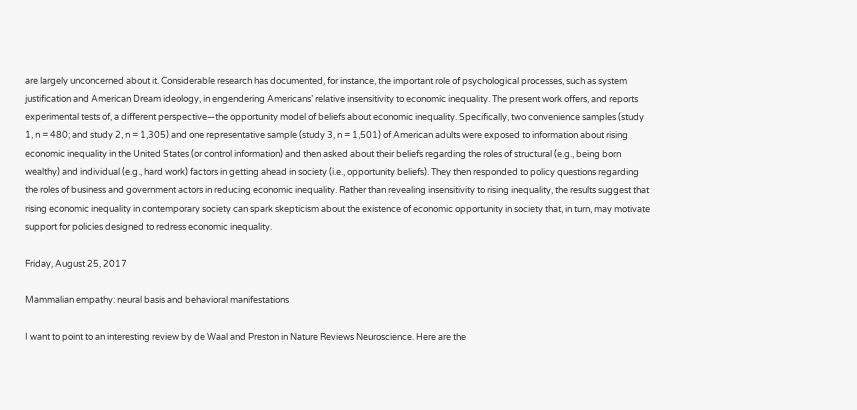are largely unconcerned about it. Considerable research has documented, for instance, the important role of psychological processes, such as system justification and American Dream ideology, in engendering Americans’ relative insensitivity to economic inequality. The present work offers, and reports experimental tests of, a different perspective—the opportunity model of beliefs about economic inequality. Specifically, two convenience samples (study 1, n = 480; and study 2, n = 1,305) and one representative sample (study 3, n = 1,501) of American adults were exposed to information about rising economic inequality in the United States (or control information) and then asked about their beliefs regarding the roles of structural (e.g., being born wealthy) and individual (e.g., hard work) factors in getting ahead in society (i.e., opportunity beliefs). They then responded to policy questions regarding the roles of business and government actors in reducing economic inequality. Rather than revealing insensitivity to rising inequality, the results suggest that rising economic inequality in contemporary society can spark skepticism about the existence of economic opportunity in society that, in turn, may motivate support for policies designed to redress economic inequality.

Friday, August 25, 2017

Mammalian empathy: neural basis and behavioral manifestations

I want to point to an interesting review by de Waal and Preston in Nature Reviews Neuroscience. Here are the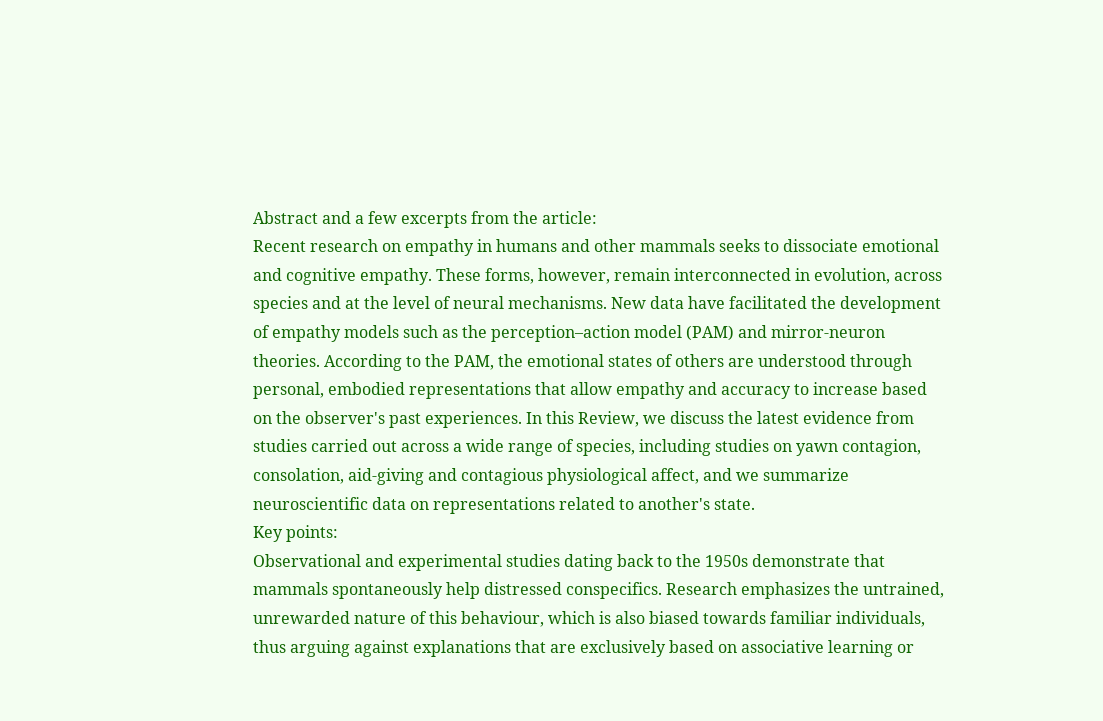Abstract and a few excerpts from the article:
Recent research on empathy in humans and other mammals seeks to dissociate emotional and cognitive empathy. These forms, however, remain interconnected in evolution, across species and at the level of neural mechanisms. New data have facilitated the development of empathy models such as the perception–action model (PAM) and mirror-neuron theories. According to the PAM, the emotional states of others are understood through personal, embodied representations that allow empathy and accuracy to increase based on the observer's past experiences. In this Review, we discuss the latest evidence from studies carried out across a wide range of species, including studies on yawn contagion, consolation, aid-giving and contagious physiological affect, and we summarize neuroscientific data on representations related to another's state.
Key points:
Observational and experimental studies dating back to the 1950s demonstrate that mammals spontaneously help distressed conspecifics. Research emphasizes the untrained, unrewarded nature of this behaviour, which is also biased towards familiar individuals, thus arguing against explanations that are exclusively based on associative learning or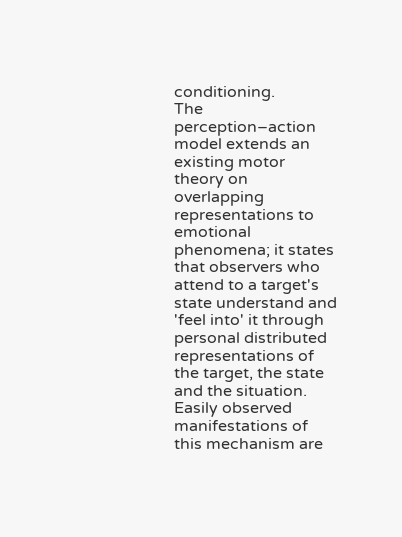conditioning.
The perception–action model extends an existing motor theory on overlapping representations to emotional phenomena; it states that observers who attend to a target's state understand and 'feel into' it through personal distributed representations of the target, the state and the situation. Easily observed manifestations of this mechanism are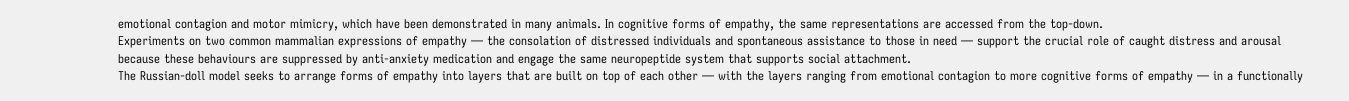emotional contagion and motor mimicry, which have been demonstrated in many animals. In cognitive forms of empathy, the same representations are accessed from the top-down.
Experiments on two common mammalian expressions of empathy — the consolation of distressed individuals and spontaneous assistance to those in need — support the crucial role of caught distress and arousal because these behaviours are suppressed by anti-anxiety medication and engage the same neuropeptide system that supports social attachment.
The Russian-doll model seeks to arrange forms of empathy into layers that are built on top of each other — with the layers ranging from emotional contagion to more cognitive forms of empathy — in a functionally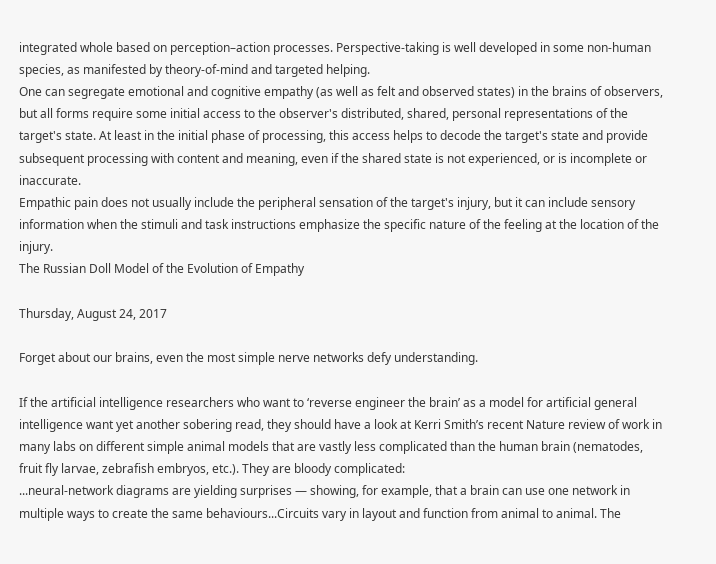integrated whole based on perception–action processes. Perspective-taking is well developed in some non-human species, as manifested by theory-of-mind and targeted helping.
One can segregate emotional and cognitive empathy (as well as felt and observed states) in the brains of observers, but all forms require some initial access to the observer's distributed, shared, personal representations of the target's state. At least in the initial phase of processing, this access helps to decode the target's state and provide subsequent processing with content and meaning, even if the shared state is not experienced, or is incomplete or inaccurate.
Empathic pain does not usually include the peripheral sensation of the target's injury, but it can include sensory information when the stimuli and task instructions emphasize the specific nature of the feeling at the location of the injury.
The Russian Doll Model of the Evolution of Empathy

Thursday, August 24, 2017

Forget about our brains, even the most simple nerve networks defy understanding.

If the artificial intelligence researchers who want to ‘reverse engineer the brain’ as a model for artificial general intelligence want yet another sobering read, they should have a look at Kerri Smith’s recent Nature review of work in many labs on different simple animal models that are vastly less complicated than the human brain (nematodes, fruit fly larvae, zebrafish embryos, etc.). They are bloody complicated:
...neural-network diagrams are yielding surprises — showing, for example, that a brain can use one network in multiple ways to create the same behaviours...Circuits vary in layout and function from animal to animal. The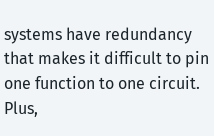systems have redundancy that makes it difficult to pin one function to one circuit. Plus,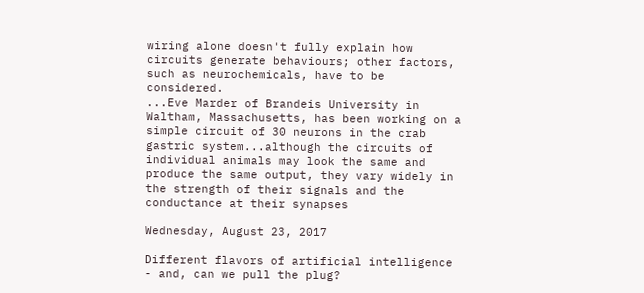wiring alone doesn't fully explain how circuits generate behaviours; other factors, such as neurochemicals, have to be considered.
...Eve Marder of Brandeis University in Waltham, Massachusetts, has been working on a simple circuit of 30 neurons in the crab gastric system...although the circuits of individual animals may look the same and produce the same output, they vary widely in the strength of their signals and the conductance at their synapses

Wednesday, August 23, 2017

Different flavors of artificial intelligence - and, can we pull the plug?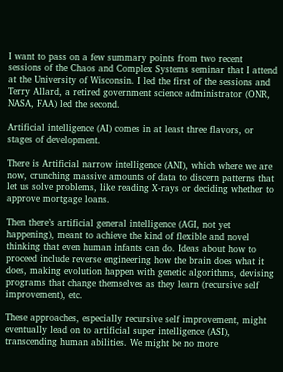I want to pass on a few summary points from two recent sessions of the Chaos and Complex Systems seminar that I attend at the University of Wisconsin. I led the first of the sessions and Terry Allard, a retired government science administrator (ONR, NASA, FAA) led the second.

Artificial intelligence (AI) comes in at least three flavors, or stages of development.

There is Artificial narrow intelligence (ANI), which where we are now, crunching massive amounts of data to discern patterns that let us solve problems, like reading X-rays or deciding whether to approve mortgage loans.

Then there’s artificial general intelligence (AGI, not yet happening), meant to achieve the kind of flexible and novel thinking that even human infants can do. Ideas about how to proceed include reverse engineering how the brain does what it does, making evolution happen with genetic algorithms, devising programs that change themselves as they learn (recursive self improvement), etc.

These approaches, especially recursive self improvement, might eventually lead on to artificial super intelligence (ASI), transcending human abilities. We might be no more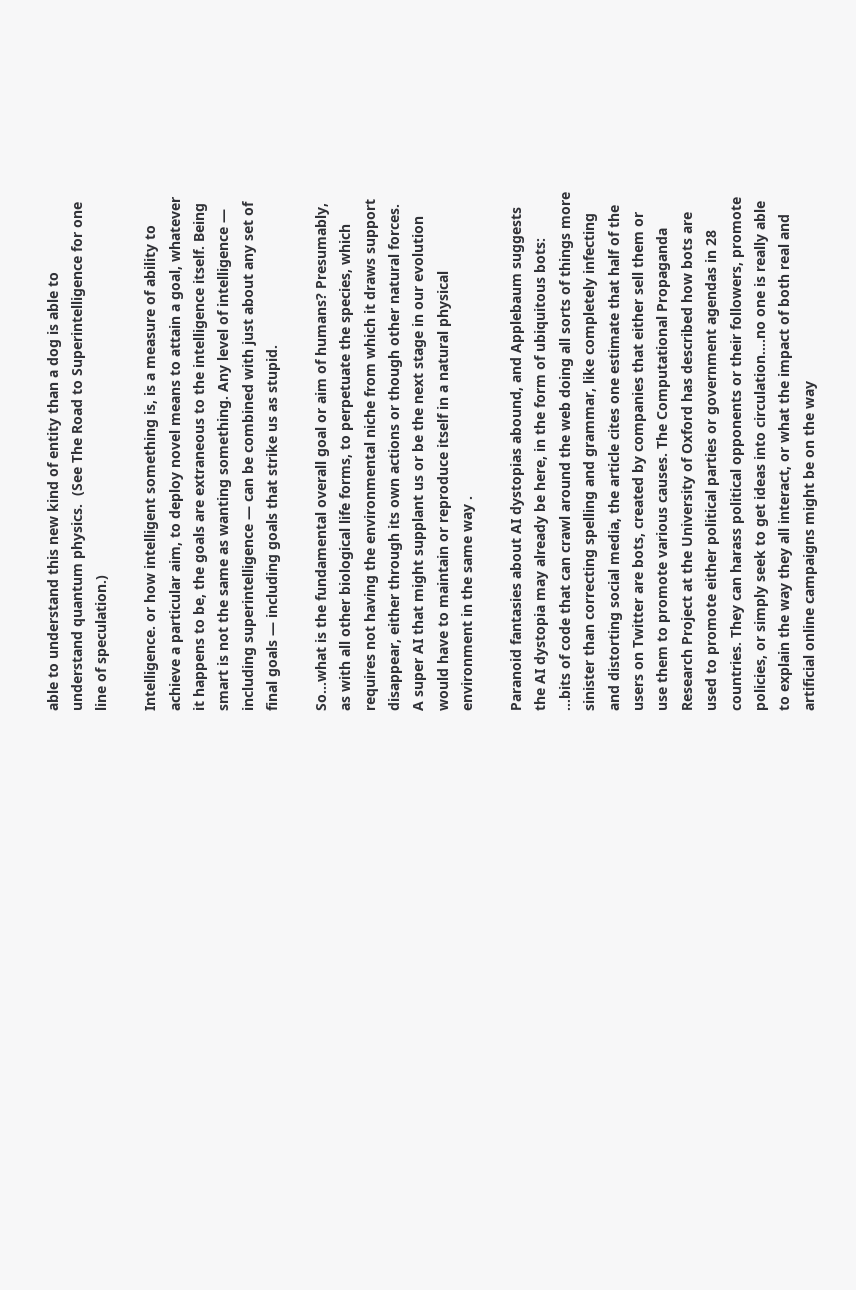able to understand this new kind of entity than a dog is able to understand quantum physics.  (See The Road to Superintelligence for one line of speculation.)

Intelligence. or how intelligent something is, is a measure of ability to achieve a particular aim, to deploy novel means to attain a goal, whatever it happens to be, the goals are extraneous to the intelligence itself. Being smart is not the same as wanting something. Any level of intelligence — including superintelligence — can be combined with just about any set of final goals — including goals that strike us as stupid.

So...what is the fundamental overall goal or aim of humans? Presumably, as with all other biological life forms, to perpetuate the species, which requires not having the environmental niche from which it draws support disappear, either through its own actions or though other natural forces. A super AI that might supplant us or be the next stage in our evolution would have to maintain or reproduce itself in a natural physical environment in the same way .

Paranoid fantasies about AI dystopias abound, and Applebaum suggests the AI dystopia may already be here, in the form of ubiquitous bots:
...bits of code that can crawl around the web doing all sorts of things more sinister than correcting spelling and grammar, like completely infecting and distorting social media, the article cites one estimate that half of the users on Twitter are bots, created by companies that either sell them or use them to promote various causes. The Computational Propaganda Research Project at the University of Oxford has described how bots are used to promote either political parties or government agendas in 28 countries. They can harass political opponents or their followers, promote policies, or simply seek to get ideas into circulation….no one is really able to explain the way they all interact, or what the impact of both real and artificial online campaigns might be on the way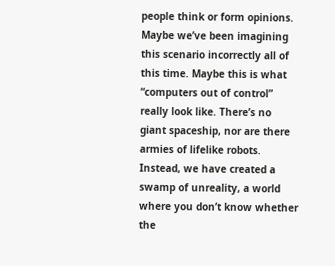people think or form opinions.
Maybe we’ve been imagining this scenario incorrectly all of this time. Maybe this is what “computers out of control” really look like. There’s no giant spaceship, nor are there armies of lifelike robots. Instead, we have created a swamp of unreality, a world where you don’t know whether the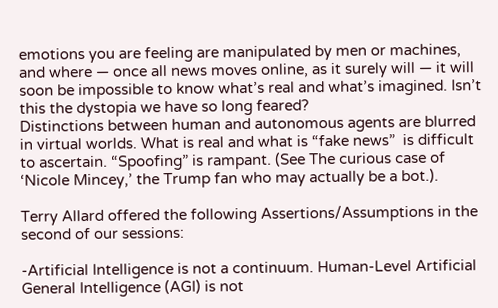emotions you are feeling are manipulated by men or machines, and where — once all news moves online, as it surely will — it will soon be impossible to know what’s real and what’s imagined. Isn’t this the dystopia we have so long feared?
Distinctions between human and autonomous agents are blurred in virtual worlds. What is real and what is “fake news”  is difficult to ascertain. “Spoofing” is rampant. (See The curious case of ‘Nicole Mincey,’ the Trump fan who may actually be a bot.).

Terry Allard offered the following Assertions/Assumptions in the second of our sessions:

-Artificial Intelligence is not a continuum. Human-Level Artificial General Intelligence (AGI) is not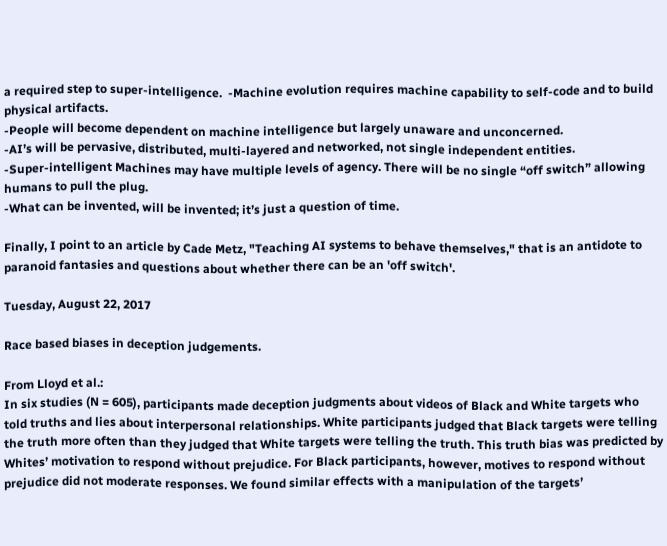a required step to super-intelligence.  -Machine evolution requires machine capability to self-code and to build physical artifacts.
-People will become dependent on machine intelligence but largely unaware and unconcerned.
-AI’s will be pervasive, distributed, multi-layered and networked, not single independent entities.
-Super-intelligent Machines may have multiple levels of agency. There will be no single “off switch” allowing humans to pull the plug.
-What can be invented, will be invented; it’s just a question of time.

Finally, I point to an article by Cade Metz, "Teaching AI systems to behave themselves," that is an antidote to paranoid fantasies and questions about whether there can be an 'off switch'.

Tuesday, August 22, 2017

Race based biases in deception judgements.

From Lloyd et al.:
In six studies (N = 605), participants made deception judgments about videos of Black and White targets who told truths and lies about interpersonal relationships. White participants judged that Black targets were telling the truth more often than they judged that White targets were telling the truth. This truth bias was predicted by Whites’ motivation to respond without prejudice. For Black participants, however, motives to respond without prejudice did not moderate responses. We found similar effects with a manipulation of the targets’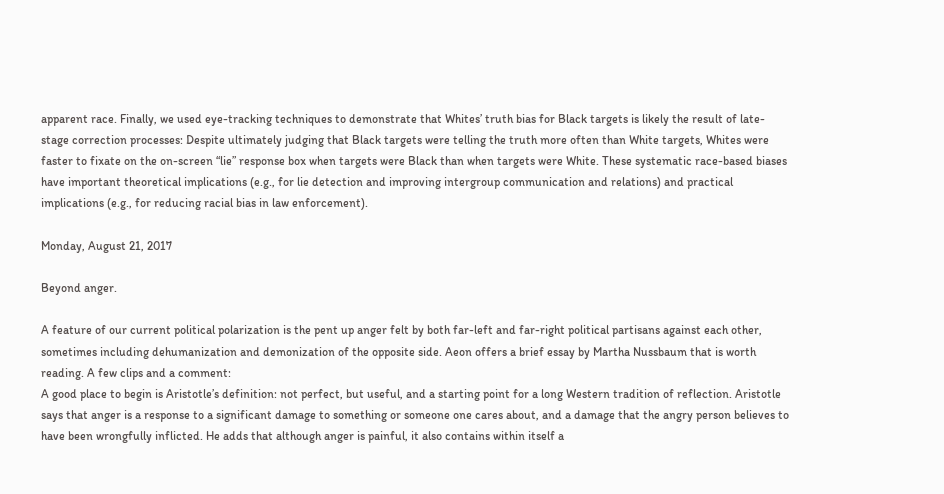apparent race. Finally, we used eye-tracking techniques to demonstrate that Whites’ truth bias for Black targets is likely the result of late-stage correction processes: Despite ultimately judging that Black targets were telling the truth more often than White targets, Whites were faster to fixate on the on-screen “lie” response box when targets were Black than when targets were White. These systematic race-based biases have important theoretical implications (e.g., for lie detection and improving intergroup communication and relations) and practical implications (e.g., for reducing racial bias in law enforcement).

Monday, August 21, 2017

Beyond anger.

A feature of our current political polarization is the pent up anger felt by both far-left and far-right political partisans against each other, sometimes including dehumanization and demonization of the opposite side. Aeon offers a brief essay by Martha Nussbaum that is worth reading. A few clips and a comment:
A good place to begin is Aristotle’s definition: not perfect, but useful, and a starting point for a long Western tradition of reflection. Aristotle says that anger is a response to a significant damage to something or someone one cares about, and a damage that the angry person believes to have been wrongfully inflicted. He adds that although anger is painful, it also contains within itself a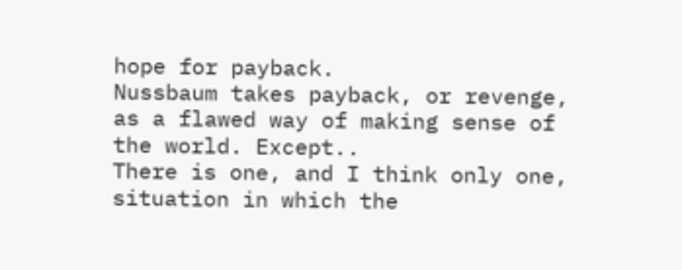hope for payback.
Nussbaum takes payback, or revenge, as a flawed way of making sense of the world. Except..
There is one, and I think only one, situation in which the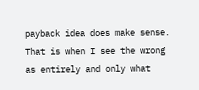payback idea does make sense. That is when I see the wrong as entirely and only what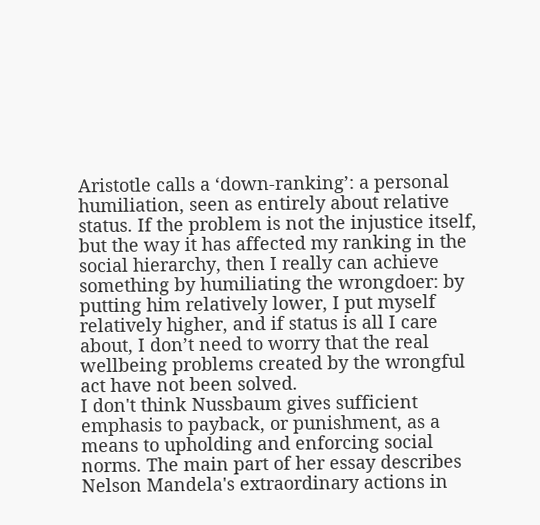Aristotle calls a ‘down-ranking’: a personal humiliation, seen as entirely about relative status. If the problem is not the injustice itself, but the way it has affected my ranking in the social hierarchy, then I really can achieve something by humiliating the wrongdoer: by putting him relatively lower, I put myself relatively higher, and if status is all I care about, I don’t need to worry that the real wellbeing problems created by the wrongful act have not been solved.
I don't think Nussbaum gives sufficient emphasis to payback, or punishment, as a means to upholding and enforcing social norms. The main part of her essay describes Nelson Mandela's extraordinary actions in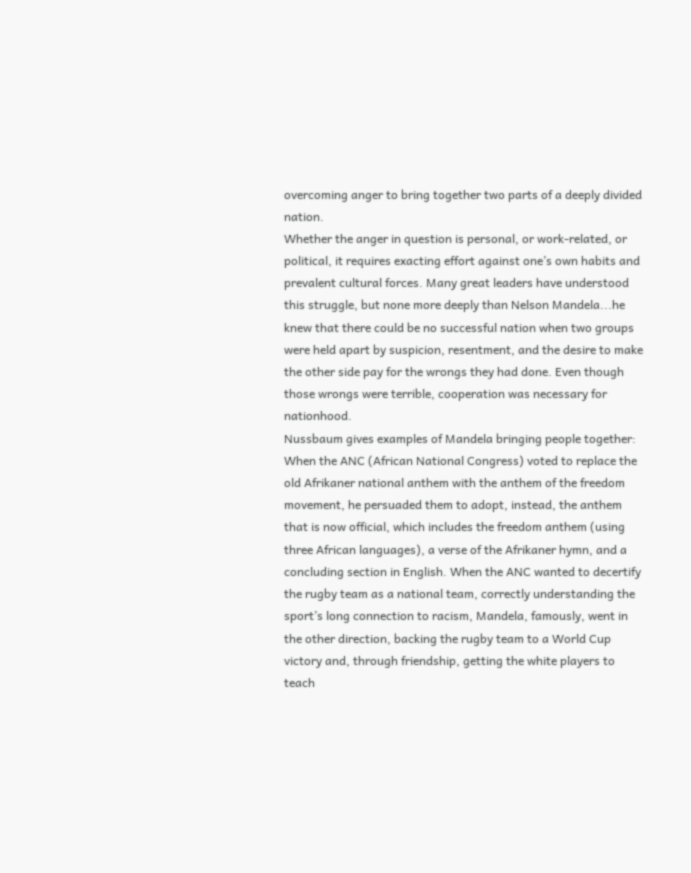overcoming anger to bring together two parts of a deeply divided nation.
Whether the anger in question is personal, or work-related, or political, it requires exacting effort against one’s own habits and prevalent cultural forces. Many great leaders have understood this struggle, but none more deeply than Nelson Mandela...he knew that there could be no successful nation when two groups were held apart by suspicion, resentment, and the desire to make the other side pay for the wrongs they had done. Even though those wrongs were terrible, cooperation was necessary for nationhood.
Nussbaum gives examples of Mandela bringing people together:
When the ANC (African National Congress) voted to replace the old Afrikaner national anthem with the anthem of the freedom movement, he persuaded them to adopt, instead, the anthem that is now official, which includes the freedom anthem (using three African languages), a verse of the Afrikaner hymn, and a concluding section in English. When the ANC wanted to decertify the rugby team as a national team, correctly understanding the sport’s long connection to racism, Mandela, famously, went in the other direction, backing the rugby team to a World Cup victory and, through friendship, getting the white players to teach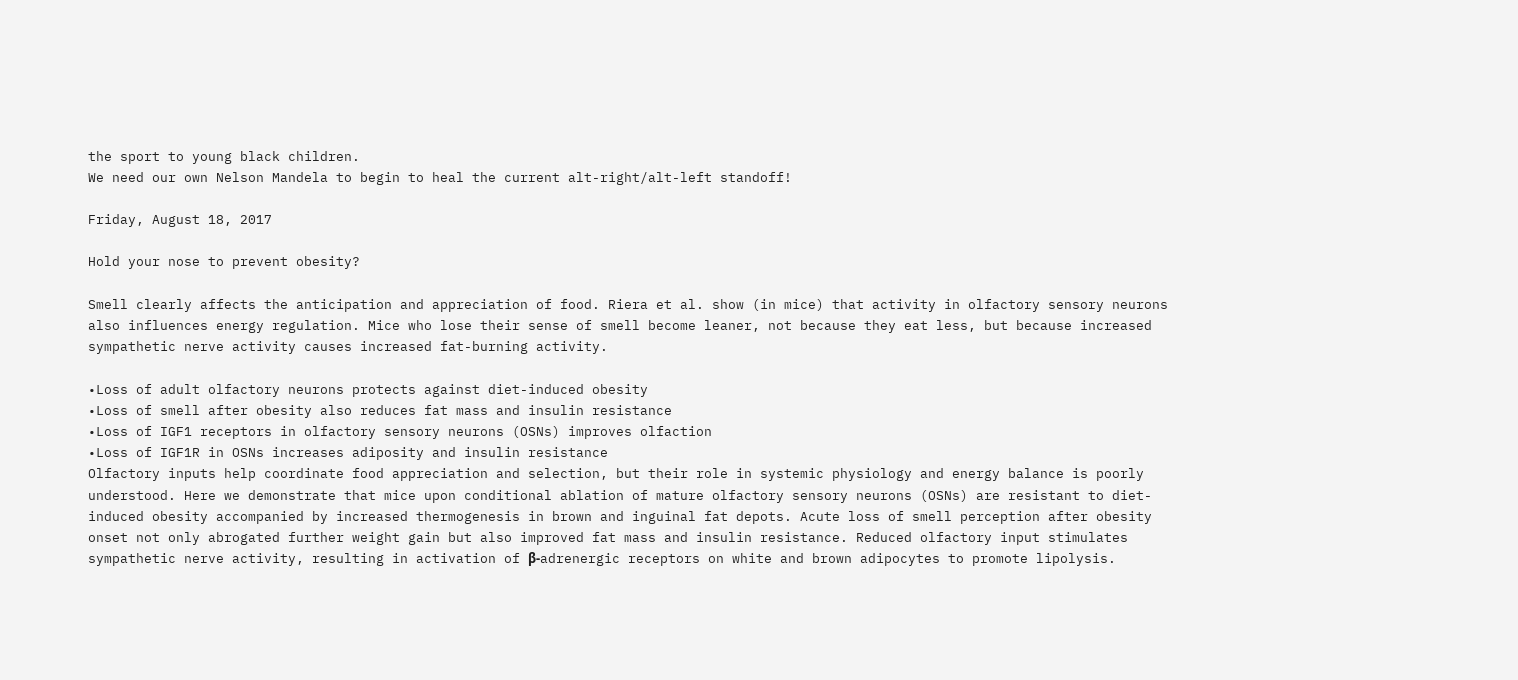the sport to young black children.
We need our own Nelson Mandela to begin to heal the current alt-right/alt-left standoff!

Friday, August 18, 2017

Hold your nose to prevent obesity?

Smell clearly affects the anticipation and appreciation of food. Riera et al. show (in mice) that activity in olfactory sensory neurons also influences energy regulation. Mice who lose their sense of smell become leaner, not because they eat less, but because increased sympathetic nerve activity causes increased fat-burning activity.

•Loss of adult olfactory neurons protects against diet-induced obesity
•Loss of smell after obesity also reduces fat mass and insulin resistance
•Loss of IGF1 receptors in olfactory sensory neurons (OSNs) improves olfaction
•Loss of IGF1R in OSNs increases adiposity and insulin resistance
Olfactory inputs help coordinate food appreciation and selection, but their role in systemic physiology and energy balance is poorly understood. Here we demonstrate that mice upon conditional ablation of mature olfactory sensory neurons (OSNs) are resistant to diet-induced obesity accompanied by increased thermogenesis in brown and inguinal fat depots. Acute loss of smell perception after obesity onset not only abrogated further weight gain but also improved fat mass and insulin resistance. Reduced olfactory input stimulates sympathetic nerve activity, resulting in activation of β-adrenergic receptors on white and brown adipocytes to promote lipolysis.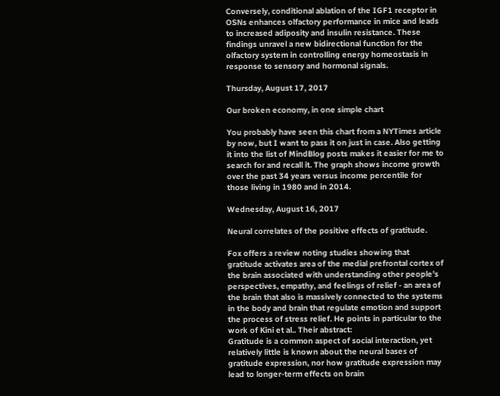Conversely, conditional ablation of the IGF1 receptor in OSNs enhances olfactory performance in mice and leads to increased adiposity and insulin resistance. These findings unravel a new bidirectional function for the olfactory system in controlling energy homeostasis in response to sensory and hormonal signals.

Thursday, August 17, 2017

Our broken economy, in one simple chart

You probably have seen this chart from a NYTimes article by now, but I want to pass it on just in case. Also getting it into the list of MindBlog posts makes it easier for me to search for and recall it. The graph shows income growth over the past 34 years versus income percentile for those living in 1980 and in 2014.

Wednesday, August 16, 2017

Neural correlates of the positive effects of gratitude.

Fox offers a review noting studies showing that gratitude activates area of the medial prefrontal cortex of the brain associated with understanding other people’s perspectives, empathy, and feelings of relief - an area of the brain that also is massively connected to the systems in the body and brain that regulate emotion and support the process of stress relief. He points in particular to the work of Kini et al.. Their abstract:
Gratitude is a common aspect of social interaction, yet relatively little is known about the neural bases of gratitude expression, nor how gratitude expression may lead to longer-term effects on brain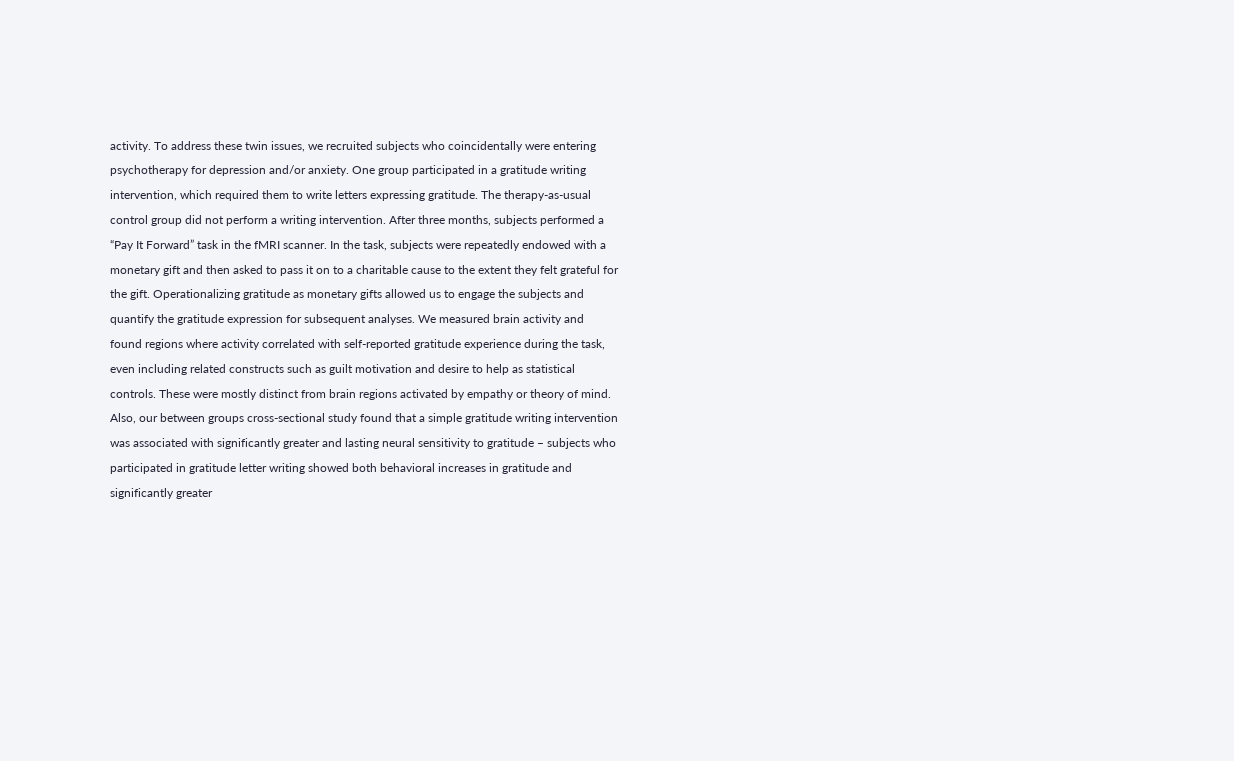activity. To address these twin issues, we recruited subjects who coincidentally were entering psychotherapy for depression and/or anxiety. One group participated in a gratitude writing intervention, which required them to write letters expressing gratitude. The therapy-as-usual control group did not perform a writing intervention. After three months, subjects performed a “Pay It Forward” task in the fMRI scanner. In the task, subjects were repeatedly endowed with a monetary gift and then asked to pass it on to a charitable cause to the extent they felt grateful for the gift. Operationalizing gratitude as monetary gifts allowed us to engage the subjects and quantify the gratitude expression for subsequent analyses. We measured brain activity and found regions where activity correlated with self-reported gratitude experience during the task, even including related constructs such as guilt motivation and desire to help as statistical controls. These were mostly distinct from brain regions activated by empathy or theory of mind. Also, our between groups cross-sectional study found that a simple gratitude writing intervention was associated with significantly greater and lasting neural sensitivity to gratitude – subjects who participated in gratitude letter writing showed both behavioral increases in gratitude and significantly greater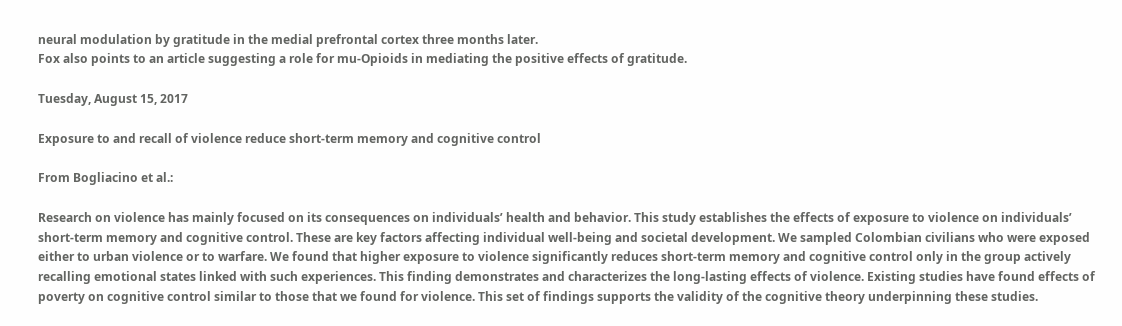neural modulation by gratitude in the medial prefrontal cortex three months later.
Fox also points to an article suggesting a role for mu-Opioids in mediating the positive effects of gratitude.

Tuesday, August 15, 2017

Exposure to and recall of violence reduce short-term memory and cognitive control

From Bogliacino et al.:

Research on violence has mainly focused on its consequences on individuals’ health and behavior. This study establishes the effects of exposure to violence on individuals’ short-term memory and cognitive control. These are key factors affecting individual well-being and societal development. We sampled Colombian civilians who were exposed either to urban violence or to warfare. We found that higher exposure to violence significantly reduces short-term memory and cognitive control only in the group actively recalling emotional states linked with such experiences. This finding demonstrates and characterizes the long-lasting effects of violence. Existing studies have found effects of poverty on cognitive control similar to those that we found for violence. This set of findings supports the validity of the cognitive theory underpinning these studies.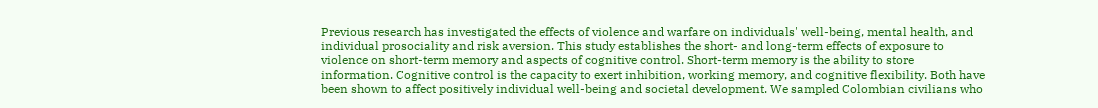Previous research has investigated the effects of violence and warfare on individuals' well-being, mental health, and individual prosociality and risk aversion. This study establishes the short- and long-term effects of exposure to violence on short-term memory and aspects of cognitive control. Short-term memory is the ability to store information. Cognitive control is the capacity to exert inhibition, working memory, and cognitive flexibility. Both have been shown to affect positively individual well-being and societal development. We sampled Colombian civilians who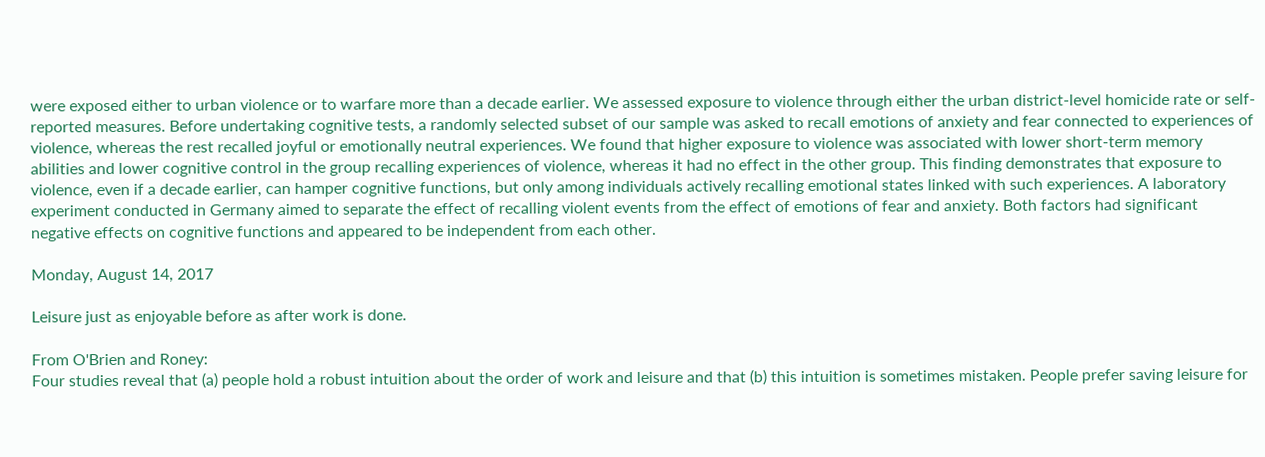were exposed either to urban violence or to warfare more than a decade earlier. We assessed exposure to violence through either the urban district-level homicide rate or self-reported measures. Before undertaking cognitive tests, a randomly selected subset of our sample was asked to recall emotions of anxiety and fear connected to experiences of violence, whereas the rest recalled joyful or emotionally neutral experiences. We found that higher exposure to violence was associated with lower short-term memory abilities and lower cognitive control in the group recalling experiences of violence, whereas it had no effect in the other group. This finding demonstrates that exposure to violence, even if a decade earlier, can hamper cognitive functions, but only among individuals actively recalling emotional states linked with such experiences. A laboratory experiment conducted in Germany aimed to separate the effect of recalling violent events from the effect of emotions of fear and anxiety. Both factors had significant negative effects on cognitive functions and appeared to be independent from each other.

Monday, August 14, 2017

Leisure just as enjoyable before as after work is done.

From O'Brien and Roney:
Four studies reveal that (a) people hold a robust intuition about the order of work and leisure and that (b) this intuition is sometimes mistaken. People prefer saving leisure for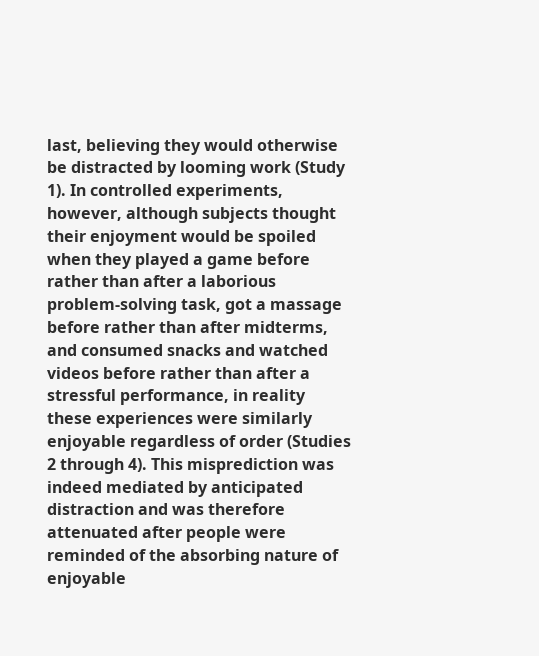last, believing they would otherwise be distracted by looming work (Study 1). In controlled experiments, however, although subjects thought their enjoyment would be spoiled when they played a game before rather than after a laborious problem-solving task, got a massage before rather than after midterms, and consumed snacks and watched videos before rather than after a stressful performance, in reality these experiences were similarly enjoyable regardless of order (Studies 2 through 4). This misprediction was indeed mediated by anticipated distraction and was therefore attenuated after people were reminded of the absorbing nature of enjoyable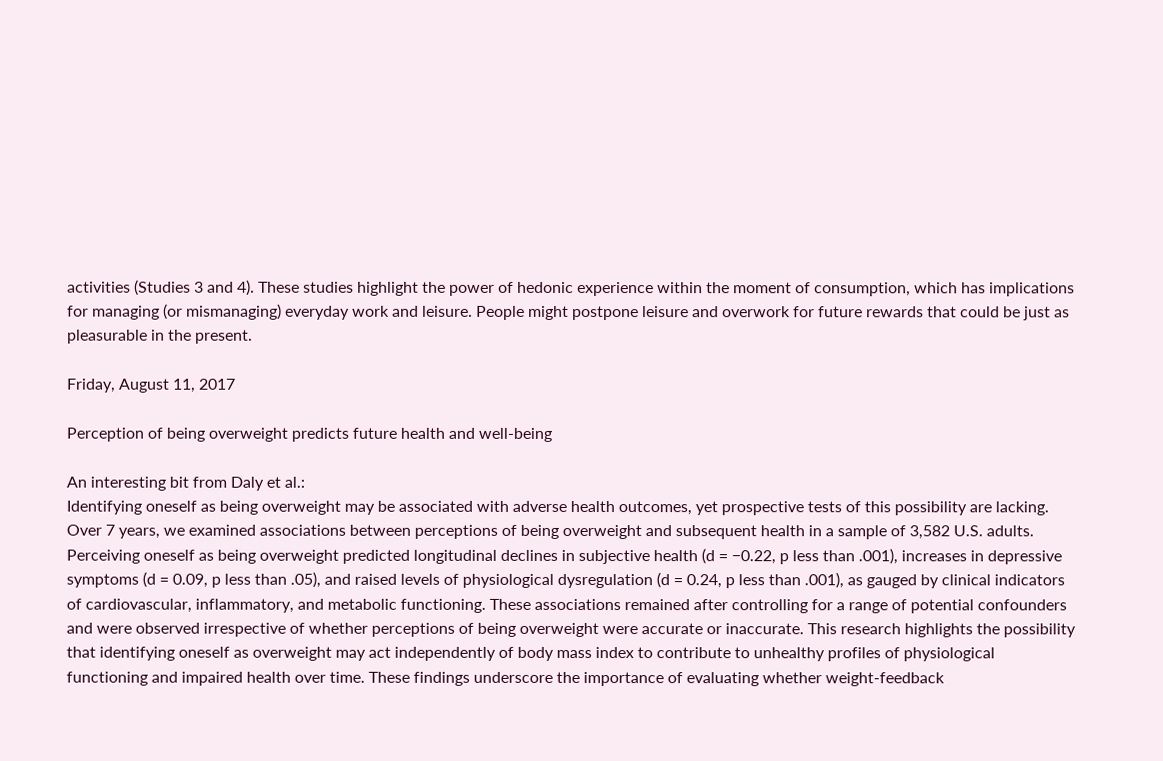activities (Studies 3 and 4). These studies highlight the power of hedonic experience within the moment of consumption, which has implications for managing (or mismanaging) everyday work and leisure. People might postpone leisure and overwork for future rewards that could be just as pleasurable in the present.

Friday, August 11, 2017

Perception of being overweight predicts future health and well-being

An interesting bit from Daly et al.:
Identifying oneself as being overweight may be associated with adverse health outcomes, yet prospective tests of this possibility are lacking. Over 7 years, we examined associations between perceptions of being overweight and subsequent health in a sample of 3,582 U.S. adults. Perceiving oneself as being overweight predicted longitudinal declines in subjective health (d = −0.22, p less than .001), increases in depressive symptoms (d = 0.09, p less than .05), and raised levels of physiological dysregulation (d = 0.24, p less than .001), as gauged by clinical indicators of cardiovascular, inflammatory, and metabolic functioning. These associations remained after controlling for a range of potential confounders and were observed irrespective of whether perceptions of being overweight were accurate or inaccurate. This research highlights the possibility that identifying oneself as overweight may act independently of body mass index to contribute to unhealthy profiles of physiological functioning and impaired health over time. These findings underscore the importance of evaluating whether weight-feedback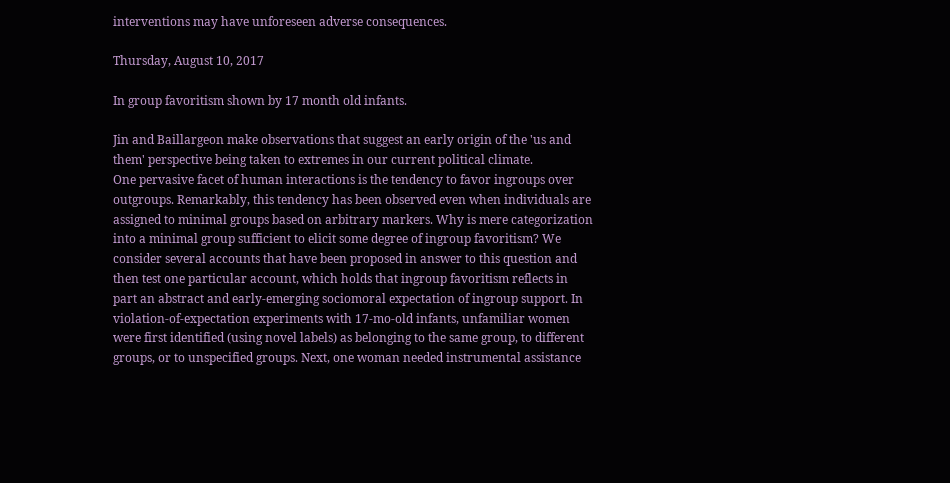interventions may have unforeseen adverse consequences.

Thursday, August 10, 2017

In group favoritism shown by 17 month old infants.

Jin and Baillargeon make observations that suggest an early origin of the 'us and them' perspective being taken to extremes in our current political climate.
One pervasive facet of human interactions is the tendency to favor ingroups over outgroups. Remarkably, this tendency has been observed even when individuals are assigned to minimal groups based on arbitrary markers. Why is mere categorization into a minimal group sufficient to elicit some degree of ingroup favoritism? We consider several accounts that have been proposed in answer to this question and then test one particular account, which holds that ingroup favoritism reflects in part an abstract and early-emerging sociomoral expectation of ingroup support. In violation-of-expectation experiments with 17-mo-old infants, unfamiliar women were first identified (using novel labels) as belonging to the same group, to different groups, or to unspecified groups. Next, one woman needed instrumental assistance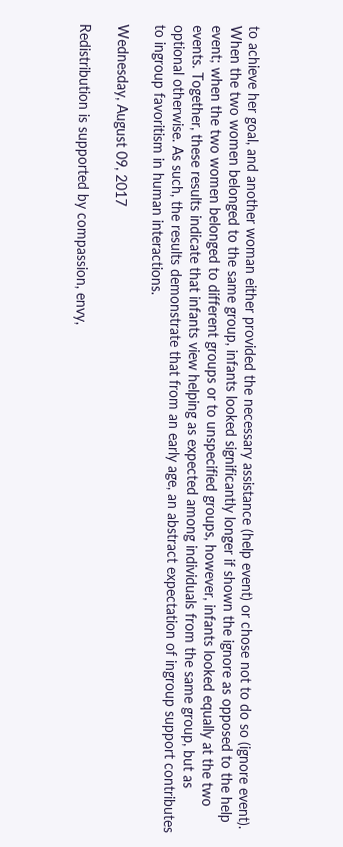to achieve her goal, and another woman either provided the necessary assistance (help event) or chose not to do so (ignore event). When the two women belonged to the same group, infants looked significantly longer if shown the ignore as opposed to the help event; when the two women belonged to different groups or to unspecified groups, however, infants looked equally at the two events. Together, these results indicate that infants view helping as expected among individuals from the same group, but as optional otherwise. As such, the results demonstrate that from an early age, an abstract expectation of ingroup support contributes to ingroup favoritism in human interactions.

Wednesday, August 09, 2017

Redistribution is supported by compassion, envy,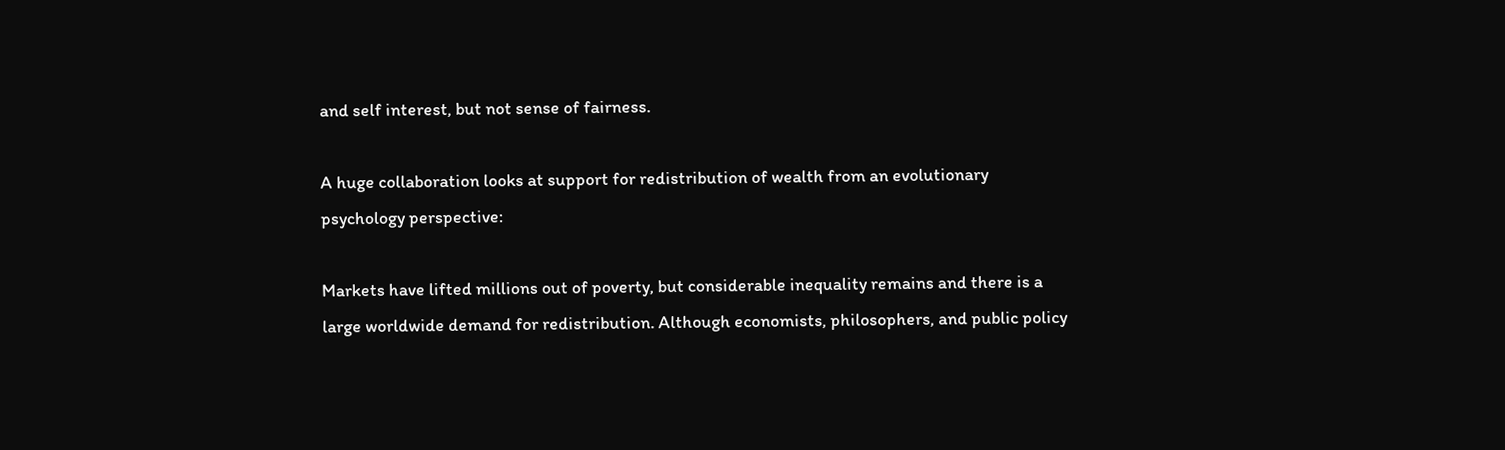and self interest, but not sense of fairness.

A huge collaboration looks at support for redistribution of wealth from an evolutionary psychology perspective:

Markets have lifted millions out of poverty, but considerable inequality remains and there is a large worldwide demand for redistribution. Although economists, philosophers, and public policy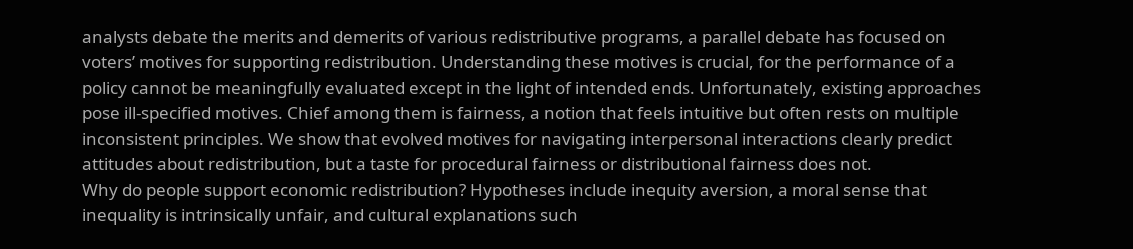analysts debate the merits and demerits of various redistributive programs, a parallel debate has focused on voters’ motives for supporting redistribution. Understanding these motives is crucial, for the performance of a policy cannot be meaningfully evaluated except in the light of intended ends. Unfortunately, existing approaches pose ill-specified motives. Chief among them is fairness, a notion that feels intuitive but often rests on multiple inconsistent principles. We show that evolved motives for navigating interpersonal interactions clearly predict attitudes about redistribution, but a taste for procedural fairness or distributional fairness does not.
Why do people support economic redistribution? Hypotheses include inequity aversion, a moral sense that inequality is intrinsically unfair, and cultural explanations such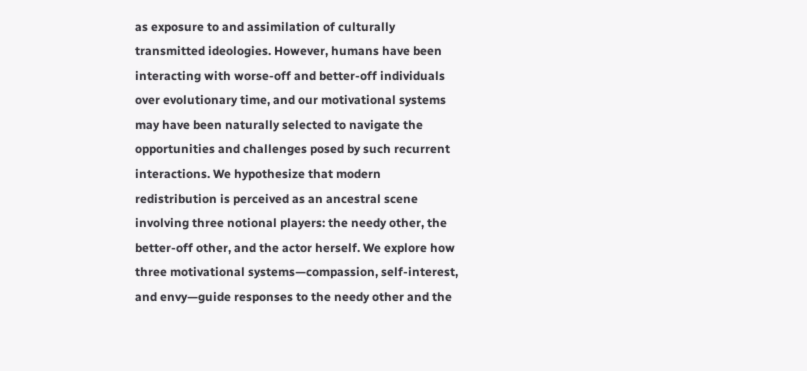as exposure to and assimilation of culturally transmitted ideologies. However, humans have been interacting with worse-off and better-off individuals over evolutionary time, and our motivational systems may have been naturally selected to navigate the opportunities and challenges posed by such recurrent interactions. We hypothesize that modern redistribution is perceived as an ancestral scene involving three notional players: the needy other, the better-off other, and the actor herself. We explore how three motivational systems—compassion, self-interest, and envy—guide responses to the needy other and the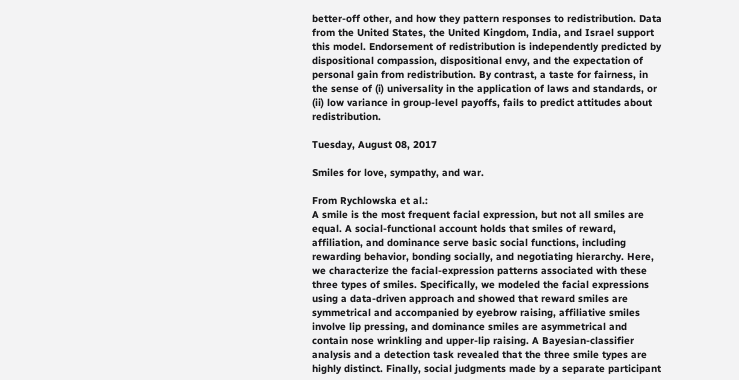better-off other, and how they pattern responses to redistribution. Data from the United States, the United Kingdom, India, and Israel support this model. Endorsement of redistribution is independently predicted by dispositional compassion, dispositional envy, and the expectation of personal gain from redistribution. By contrast, a taste for fairness, in the sense of (i) universality in the application of laws and standards, or (ii) low variance in group-level payoffs, fails to predict attitudes about redistribution.

Tuesday, August 08, 2017

Smiles for love, sympathy, and war.

From Rychlowska et al.:
A smile is the most frequent facial expression, but not all smiles are equal. A social-functional account holds that smiles of reward, affiliation, and dominance serve basic social functions, including rewarding behavior, bonding socially, and negotiating hierarchy. Here, we characterize the facial-expression patterns associated with these three types of smiles. Specifically, we modeled the facial expressions using a data-driven approach and showed that reward smiles are symmetrical and accompanied by eyebrow raising, affiliative smiles involve lip pressing, and dominance smiles are asymmetrical and contain nose wrinkling and upper-lip raising. A Bayesian-classifier analysis and a detection task revealed that the three smile types are highly distinct. Finally, social judgments made by a separate participant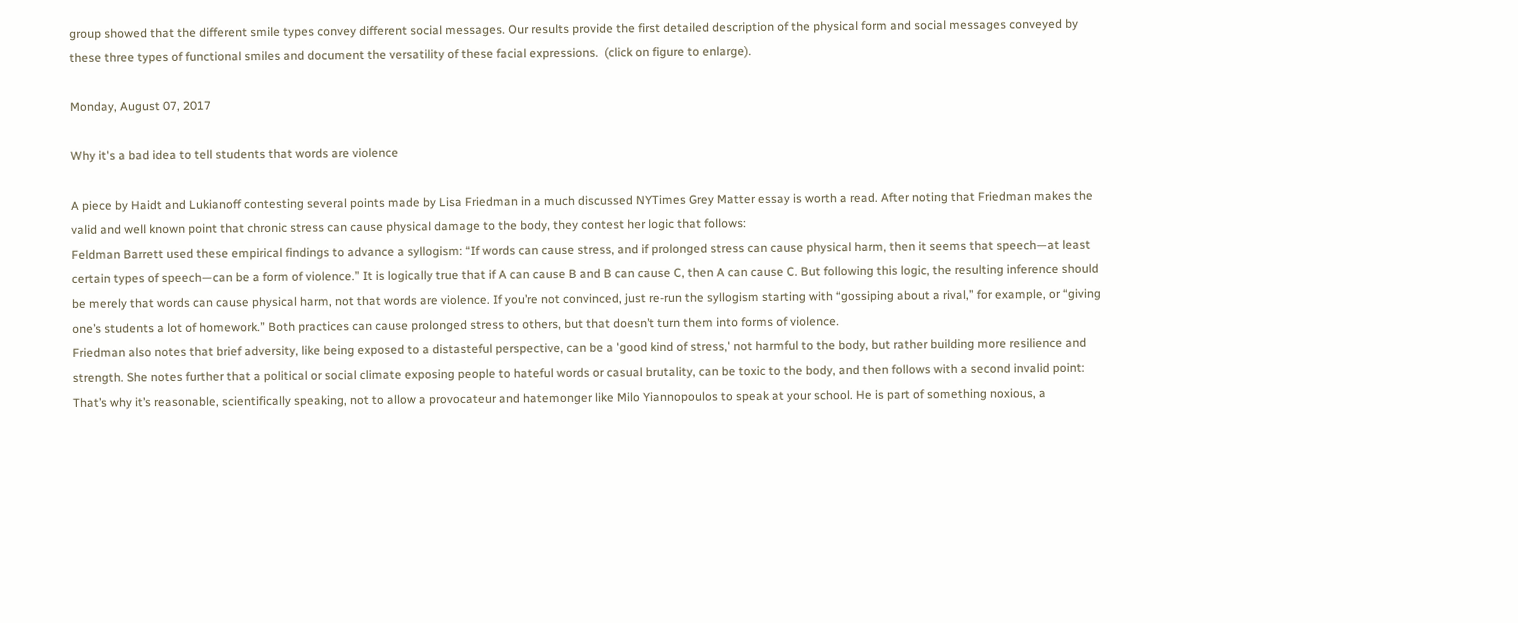group showed that the different smile types convey different social messages. Our results provide the first detailed description of the physical form and social messages conveyed by these three types of functional smiles and document the versatility of these facial expressions.  (click on figure to enlarge).

Monday, August 07, 2017

Why it's a bad idea to tell students that words are violence

A piece by Haidt and Lukianoff contesting several points made by Lisa Friedman in a much discussed NYTimes Grey Matter essay is worth a read. After noting that Friedman makes the valid and well known point that chronic stress can cause physical damage to the body, they contest her logic that follows:
Feldman Barrett used these empirical findings to advance a syllogism: “If words can cause stress, and if prolonged stress can cause physical harm, then it seems that speech—at least certain types of speech—can be a form of violence.” It is logically true that if A can cause B and B can cause C, then A can cause C. But following this logic, the resulting inference should be merely that words can cause physical harm, not that words are violence. If you’re not convinced, just re-run the syllogism starting with “gossiping about a rival,” for example, or “giving one’s students a lot of homework.” Both practices can cause prolonged stress to others, but that doesn’t turn them into forms of violence.
Friedman also notes that brief adversity, like being exposed to a distasteful perspective, can be a 'good kind of stress,' not harmful to the body, but rather building more resilience and strength. She notes further that a political or social climate exposing people to hateful words or casual brutality, can be toxic to the body, and then follows with a second invalid point:
That’s why it’s reasonable, scientifically speaking, not to allow a provocateur and hatemonger like Milo Yiannopoulos to speak at your school. He is part of something noxious, a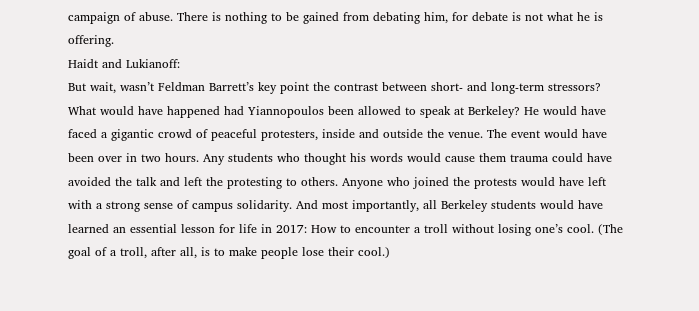campaign of abuse. There is nothing to be gained from debating him, for debate is not what he is offering.
Haidt and Lukianoff:
But wait, wasn’t Feldman Barrett’s key point the contrast between short- and long-term stressors? What would have happened had Yiannopoulos been allowed to speak at Berkeley? He would have faced a gigantic crowd of peaceful protesters, inside and outside the venue. The event would have been over in two hours. Any students who thought his words would cause them trauma could have avoided the talk and left the protesting to others. Anyone who joined the protests would have left with a strong sense of campus solidarity. And most importantly, all Berkeley students would have learned an essential lesson for life in 2017: How to encounter a troll without losing one’s cool. (The goal of a troll, after all, is to make people lose their cool.)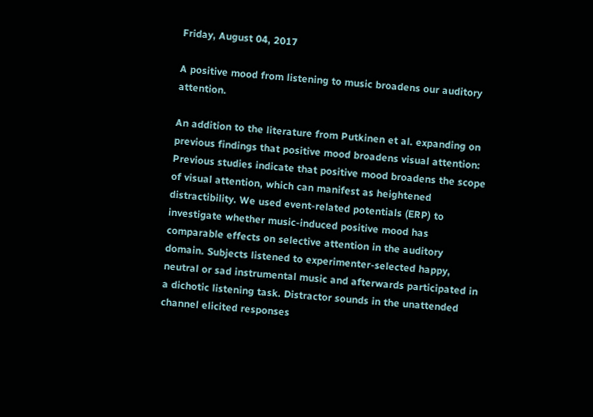Friday, August 04, 2017

A positive mood from listening to music broadens our auditory attention.

An addition to the literature from Putkinen et al. expanding on previous findings that positive mood broadens visual attention:
Previous studies indicate that positive mood broadens the scope of visual attention, which can manifest as heightened distractibility. We used event-related potentials (ERP) to investigate whether music-induced positive mood has comparable effects on selective attention in the auditory domain. Subjects listened to experimenter-selected happy, neutral or sad instrumental music and afterwards participated in a dichotic listening task. Distractor sounds in the unattended channel elicited responses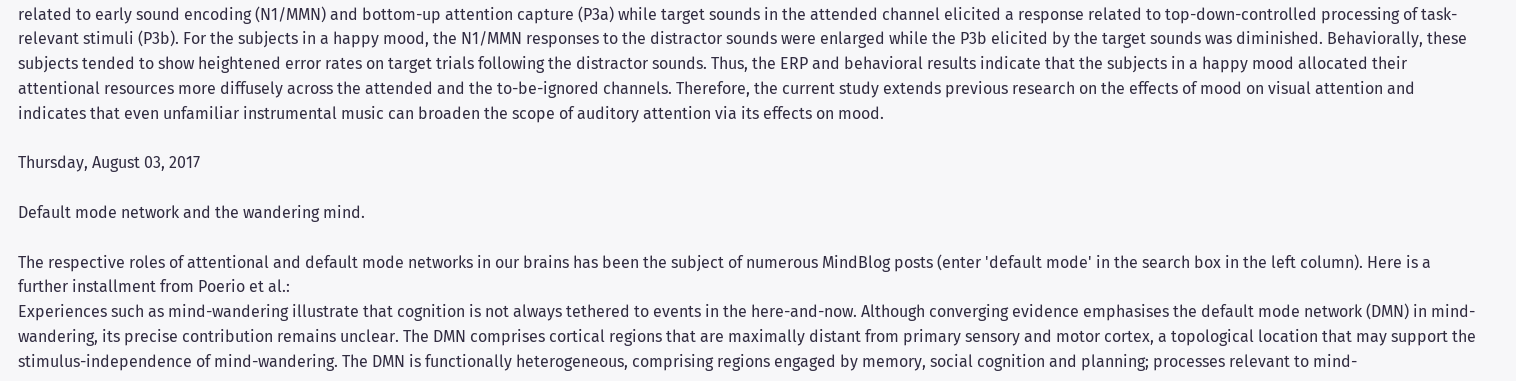related to early sound encoding (N1/MMN) and bottom-up attention capture (P3a) while target sounds in the attended channel elicited a response related to top-down-controlled processing of task-relevant stimuli (P3b). For the subjects in a happy mood, the N1/MMN responses to the distractor sounds were enlarged while the P3b elicited by the target sounds was diminished. Behaviorally, these subjects tended to show heightened error rates on target trials following the distractor sounds. Thus, the ERP and behavioral results indicate that the subjects in a happy mood allocated their attentional resources more diffusely across the attended and the to-be-ignored channels. Therefore, the current study extends previous research on the effects of mood on visual attention and indicates that even unfamiliar instrumental music can broaden the scope of auditory attention via its effects on mood.

Thursday, August 03, 2017

Default mode network and the wandering mind.

The respective roles of attentional and default mode networks in our brains has been the subject of numerous MindBlog posts (enter 'default mode' in the search box in the left column). Here is a further installment from Poerio et al.:
Experiences such as mind-wandering illustrate that cognition is not always tethered to events in the here-and-now. Although converging evidence emphasises the default mode network (DMN) in mind-wandering, its precise contribution remains unclear. The DMN comprises cortical regions that are maximally distant from primary sensory and motor cortex, a topological location that may support the stimulus-independence of mind-wandering. The DMN is functionally heterogeneous, comprising regions engaged by memory, social cognition and planning; processes relevant to mind-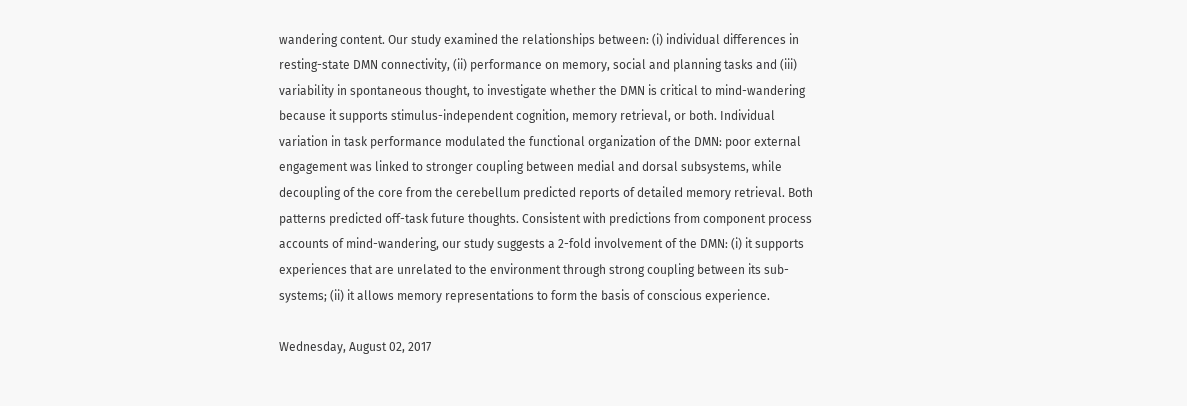wandering content. Our study examined the relationships between: (i) individual differences in resting-state DMN connectivity, (ii) performance on memory, social and planning tasks and (iii) variability in spontaneous thought, to investigate whether the DMN is critical to mind-wandering because it supports stimulus-independent cognition, memory retrieval, or both. Individual variation in task performance modulated the functional organization of the DMN: poor external engagement was linked to stronger coupling between medial and dorsal subsystems, while decoupling of the core from the cerebellum predicted reports of detailed memory retrieval. Both patterns predicted off-task future thoughts. Consistent with predictions from component process accounts of mind-wandering, our study suggests a 2-fold involvement of the DMN: (i) it supports experiences that are unrelated to the environment through strong coupling between its sub-systems; (ii) it allows memory representations to form the basis of conscious experience.

Wednesday, August 02, 2017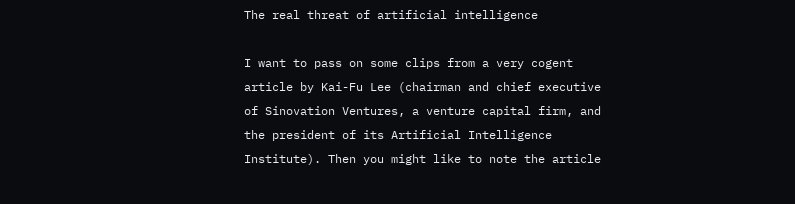The real threat of artificial intelligence

I want to pass on some clips from a very cogent article by Kai-Fu Lee (chairman and chief executive of Sinovation Ventures, a venture capital firm, and the president of its Artificial Intelligence Institute). Then you might like to note the article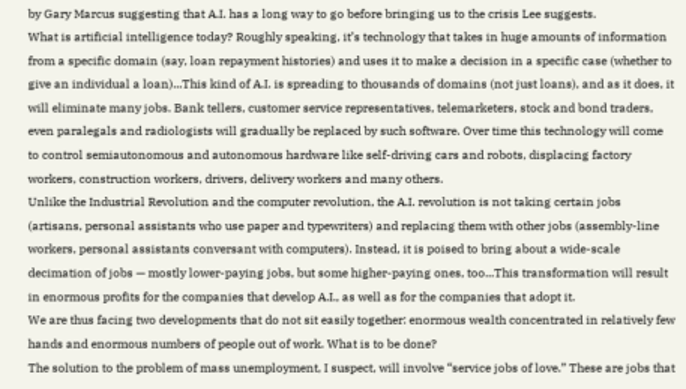by Gary Marcus suggesting that A.I. has a long way to go before bringing us to the crisis Lee suggests.
What is artificial intelligence today? Roughly speaking, it’s technology that takes in huge amounts of information from a specific domain (say, loan repayment histories) and uses it to make a decision in a specific case (whether to give an individual a loan)...This kind of A.I. is spreading to thousands of domains (not just loans), and as it does, it will eliminate many jobs. Bank tellers, customer service representatives, telemarketers, stock and bond traders, even paralegals and radiologists will gradually be replaced by such software. Over time this technology will come to control semiautonomous and autonomous hardware like self-driving cars and robots, displacing factory workers, construction workers, drivers, delivery workers and many others.
Unlike the Industrial Revolution and the computer revolution, the A.I. revolution is not taking certain jobs (artisans, personal assistants who use paper and typewriters) and replacing them with other jobs (assembly-line workers, personal assistants conversant with computers). Instead, it is poised to bring about a wide-scale decimation of jobs — mostly lower-paying jobs, but some higher-paying ones, too...This transformation will result in enormous profits for the companies that develop A.I., as well as for the companies that adopt it.
We are thus facing two developments that do not sit easily together: enormous wealth concentrated in relatively few hands and enormous numbers of people out of work. What is to be done?
The solution to the problem of mass unemployment, I suspect, will involve “service jobs of love.” These are jobs that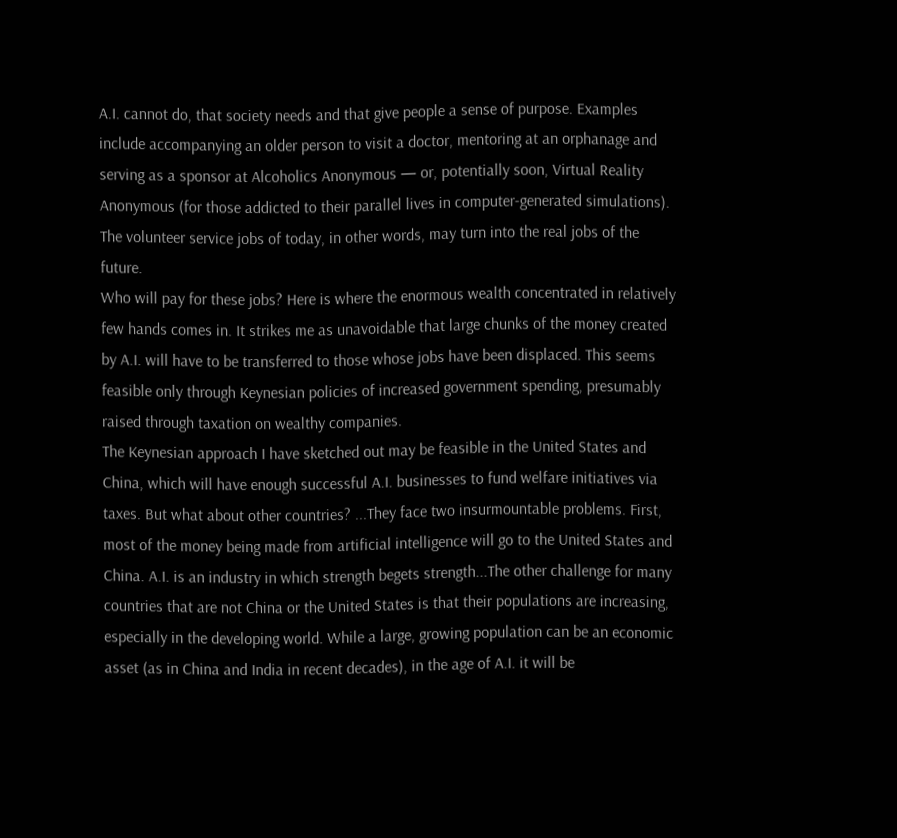A.I. cannot do, that society needs and that give people a sense of purpose. Examples include accompanying an older person to visit a doctor, mentoring at an orphanage and serving as a sponsor at Alcoholics Anonymous — or, potentially soon, Virtual Reality Anonymous (for those addicted to their parallel lives in computer-generated simulations). The volunteer service jobs of today, in other words, may turn into the real jobs of the future.
Who will pay for these jobs? Here is where the enormous wealth concentrated in relatively few hands comes in. It strikes me as unavoidable that large chunks of the money created by A.I. will have to be transferred to those whose jobs have been displaced. This seems feasible only through Keynesian policies of increased government spending, presumably raised through taxation on wealthy companies.
The Keynesian approach I have sketched out may be feasible in the United States and China, which will have enough successful A.I. businesses to fund welfare initiatives via taxes. But what about other countries? ...They face two insurmountable problems. First, most of the money being made from artificial intelligence will go to the United States and China. A.I. is an industry in which strength begets strength...The other challenge for many countries that are not China or the United States is that their populations are increasing, especially in the developing world. While a large, growing population can be an economic asset (as in China and India in recent decades), in the age of A.I. it will be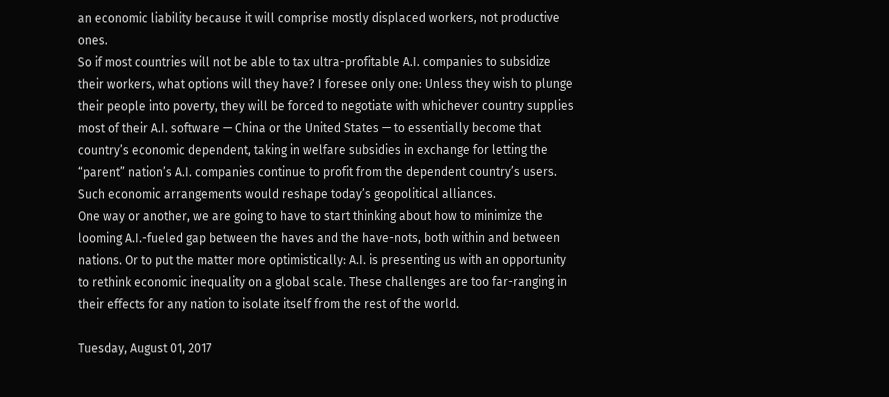an economic liability because it will comprise mostly displaced workers, not productive ones.
So if most countries will not be able to tax ultra-profitable A.I. companies to subsidize their workers, what options will they have? I foresee only one: Unless they wish to plunge their people into poverty, they will be forced to negotiate with whichever country supplies most of their A.I. software — China or the United States — to essentially become that country’s economic dependent, taking in welfare subsidies in exchange for letting the “parent” nation’s A.I. companies continue to profit from the dependent country’s users. Such economic arrangements would reshape today’s geopolitical alliances.
One way or another, we are going to have to start thinking about how to minimize the looming A.I.-fueled gap between the haves and the have-nots, both within and between nations. Or to put the matter more optimistically: A.I. is presenting us with an opportunity to rethink economic inequality on a global scale. These challenges are too far-ranging in their effects for any nation to isolate itself from the rest of the world.

Tuesday, August 01, 2017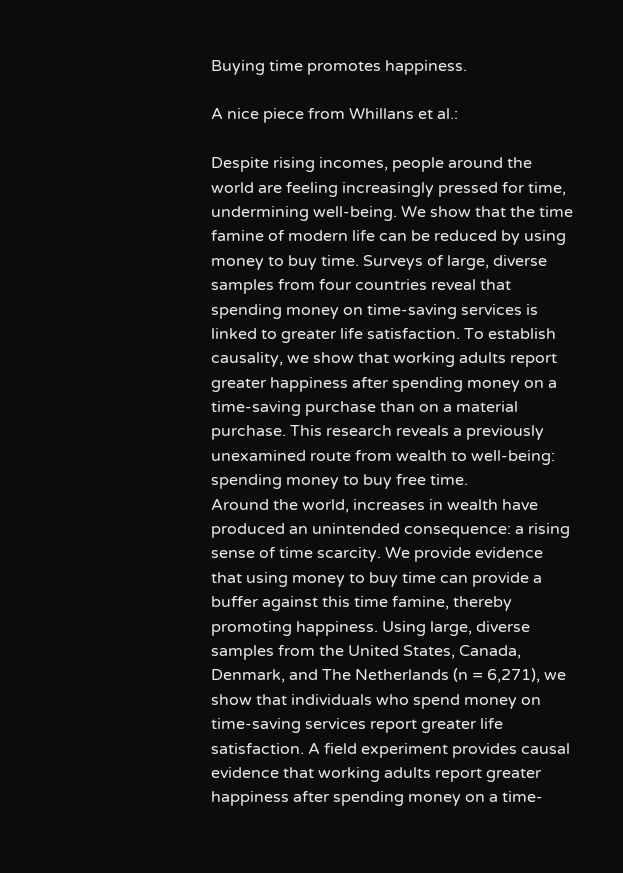Buying time promotes happiness.

A nice piece from Whillans et al.:

Despite rising incomes, people around the world are feeling increasingly pressed for time, undermining well-being. We show that the time famine of modern life can be reduced by using money to buy time. Surveys of large, diverse samples from four countries reveal that spending money on time-saving services is linked to greater life satisfaction. To establish causality, we show that working adults report greater happiness after spending money on a time-saving purchase than on a material purchase. This research reveals a previously unexamined route from wealth to well-being: spending money to buy free time.
Around the world, increases in wealth have produced an unintended consequence: a rising sense of time scarcity. We provide evidence that using money to buy time can provide a buffer against this time famine, thereby promoting happiness. Using large, diverse samples from the United States, Canada, Denmark, and The Netherlands (n = 6,271), we show that individuals who spend money on time-saving services report greater life satisfaction. A field experiment provides causal evidence that working adults report greater happiness after spending money on a time-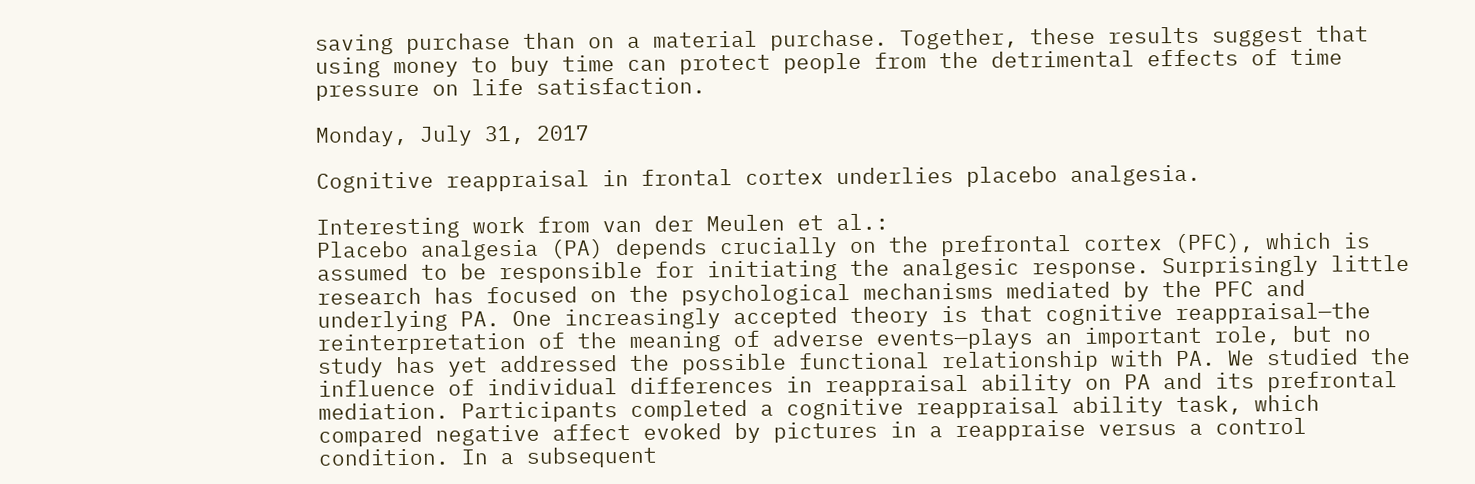saving purchase than on a material purchase. Together, these results suggest that using money to buy time can protect people from the detrimental effects of time pressure on life satisfaction.

Monday, July 31, 2017

Cognitive reappraisal in frontal cortex underlies placebo analgesia.

Interesting work from van der Meulen et al.:
Placebo analgesia (PA) depends crucially on the prefrontal cortex (PFC), which is assumed to be responsible for initiating the analgesic response. Surprisingly little research has focused on the psychological mechanisms mediated by the PFC and underlying PA. One increasingly accepted theory is that cognitive reappraisal—the reinterpretation of the meaning of adverse events—plays an important role, but no study has yet addressed the possible functional relationship with PA. We studied the influence of individual differences in reappraisal ability on PA and its prefrontal mediation. Participants completed a cognitive reappraisal ability task, which compared negative affect evoked by pictures in a reappraise versus a control condition. In a subsequent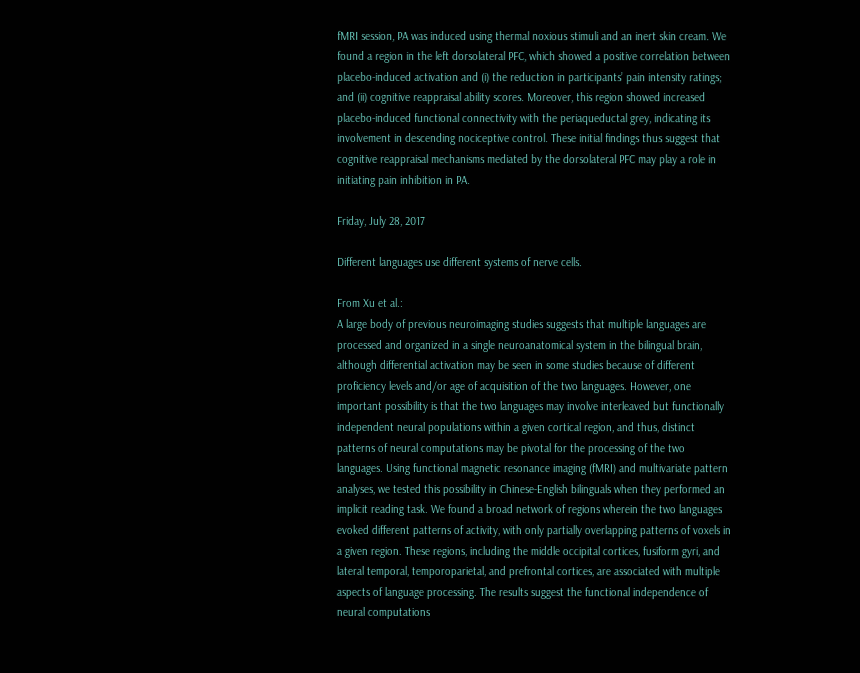fMRI session, PA was induced using thermal noxious stimuli and an inert skin cream. We found a region in the left dorsolateral PFC, which showed a positive correlation between placebo-induced activation and (i) the reduction in participants’ pain intensity ratings; and (ii) cognitive reappraisal ability scores. Moreover, this region showed increased placebo-induced functional connectivity with the periaqueductal grey, indicating its involvement in descending nociceptive control. These initial findings thus suggest that cognitive reappraisal mechanisms mediated by the dorsolateral PFC may play a role in initiating pain inhibition in PA.

Friday, July 28, 2017

Different languages use different systems of nerve cells.

From Xu et al.:
A large body of previous neuroimaging studies suggests that multiple languages are processed and organized in a single neuroanatomical system in the bilingual brain, although differential activation may be seen in some studies because of different proficiency levels and/or age of acquisition of the two languages. However, one important possibility is that the two languages may involve interleaved but functionally independent neural populations within a given cortical region, and thus, distinct patterns of neural computations may be pivotal for the processing of the two languages. Using functional magnetic resonance imaging (fMRI) and multivariate pattern analyses, we tested this possibility in Chinese-English bilinguals when they performed an implicit reading task. We found a broad network of regions wherein the two languages evoked different patterns of activity, with only partially overlapping patterns of voxels in a given region. These regions, including the middle occipital cortices, fusiform gyri, and lateral temporal, temporoparietal, and prefrontal cortices, are associated with multiple aspects of language processing. The results suggest the functional independence of neural computations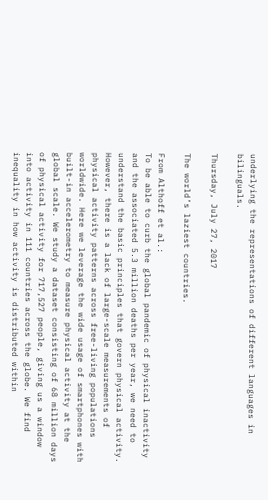underlying the representations of different languages in bilinguals.

Thursday, July 27, 2017

The world’s laziest countries.

From Althoff et al.:
To be able to curb the global pandemic of physical inactivity and the associated 5.3 million deaths per year, we need to understand the basic principles that govern physical activity. However, there is a lack of large-scale measurements of physical activity patterns across free-living populations worldwide. Here we leverage the wide usage of smartphones with built-in accelerometry to measure physical activity at the global scale. We study a dataset consisting of 68 million days of physical activity for 717,527 people, giving us a window into activity in 111 countries across the globe. We find inequality in how activity is distributed within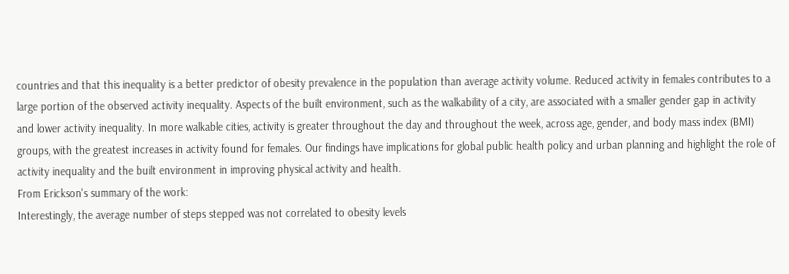countries and that this inequality is a better predictor of obesity prevalence in the population than average activity volume. Reduced activity in females contributes to a large portion of the observed activity inequality. Aspects of the built environment, such as the walkability of a city, are associated with a smaller gender gap in activity and lower activity inequality. In more walkable cities, activity is greater throughout the day and throughout the week, across age, gender, and body mass index (BMI) groups, with the greatest increases in activity found for females. Our findings have implications for global public health policy and urban planning and highlight the role of activity inequality and the built environment in improving physical activity and health.
From Erickson's summary of the work:
Interestingly, the average number of steps stepped was not correlated to obesity levels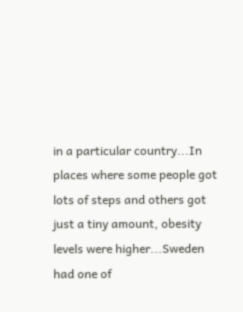in a particular country...In places where some people got lots of steps and others got just a tiny amount, obesity levels were higher...Sweden had one of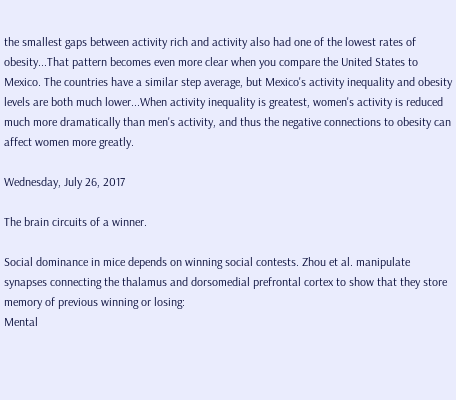the smallest gaps between activity rich and activity also had one of the lowest rates of obesity...That pattern becomes even more clear when you compare the United States to Mexico. The countries have a similar step average, but Mexico's activity inequality and obesity levels are both much lower...When activity inequality is greatest, women's activity is reduced much more dramatically than men's activity, and thus the negative connections to obesity can affect women more greatly.

Wednesday, July 26, 2017

The brain circuits of a winner.

Social dominance in mice depends on winning social contests. Zhou et al. manipulate synapses connecting the thalamus and dorsomedial prefrontal cortex to show that they store memory of previous winning or losing:
Mental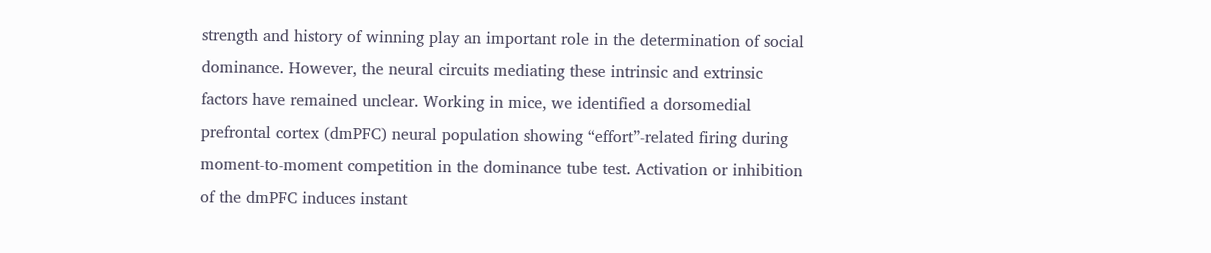strength and history of winning play an important role in the determination of social dominance. However, the neural circuits mediating these intrinsic and extrinsic factors have remained unclear. Working in mice, we identified a dorsomedial prefrontal cortex (dmPFC) neural population showing “effort”-related firing during moment-to-moment competition in the dominance tube test. Activation or inhibition of the dmPFC induces instant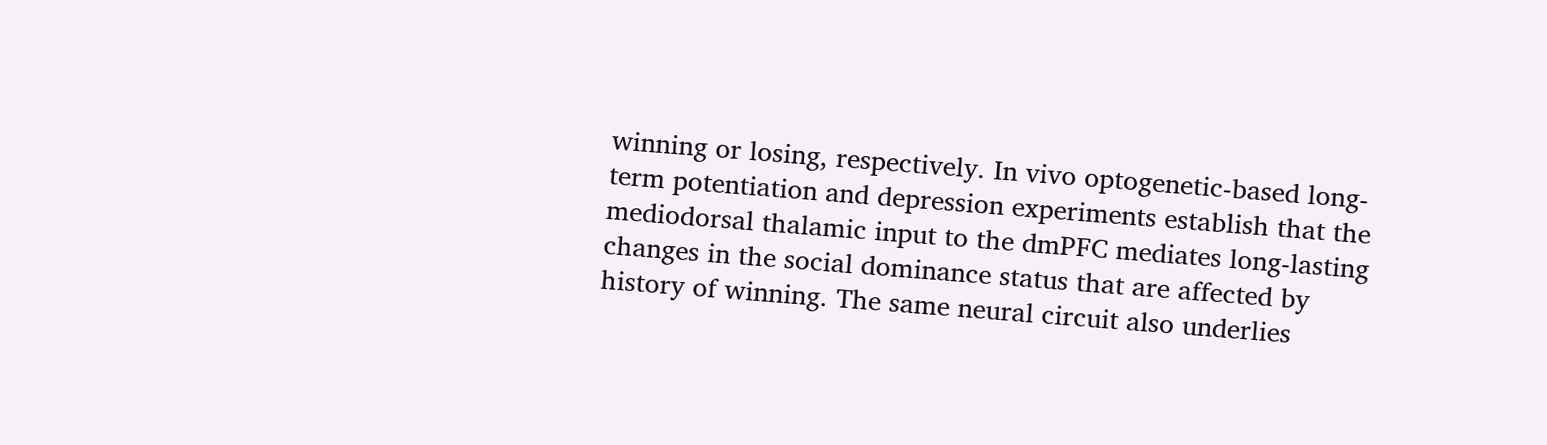winning or losing, respectively. In vivo optogenetic-based long-term potentiation and depression experiments establish that the mediodorsal thalamic input to the dmPFC mediates long-lasting changes in the social dominance status that are affected by history of winning. The same neural circuit also underlies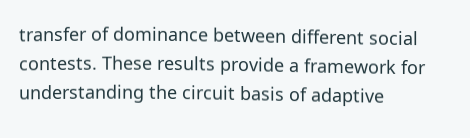transfer of dominance between different social contests. These results provide a framework for understanding the circuit basis of adaptive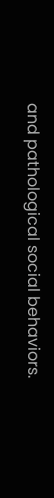and pathological social behaviors.